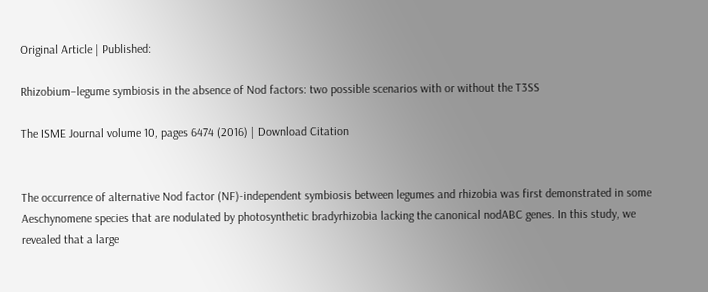Original Article | Published:

Rhizobium–legume symbiosis in the absence of Nod factors: two possible scenarios with or without the T3SS

The ISME Journal volume 10, pages 6474 (2016) | Download Citation


The occurrence of alternative Nod factor (NF)-independent symbiosis between legumes and rhizobia was first demonstrated in some Aeschynomene species that are nodulated by photosynthetic bradyrhizobia lacking the canonical nodABC genes. In this study, we revealed that a large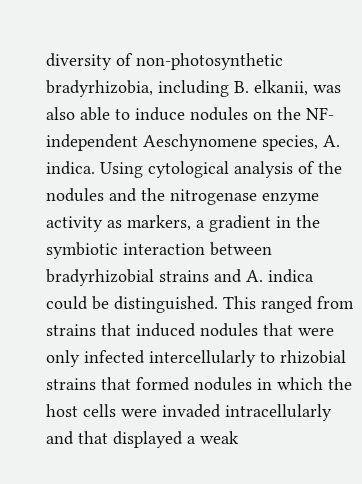diversity of non-photosynthetic bradyrhizobia, including B. elkanii, was also able to induce nodules on the NF-independent Aeschynomene species, A. indica. Using cytological analysis of the nodules and the nitrogenase enzyme activity as markers, a gradient in the symbiotic interaction between bradyrhizobial strains and A. indica could be distinguished. This ranged from strains that induced nodules that were only infected intercellularly to rhizobial strains that formed nodules in which the host cells were invaded intracellularly and that displayed a weak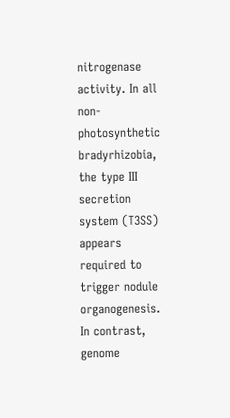nitrogenase activity. In all non-photosynthetic bradyrhizobia, the type III secretion system (T3SS) appears required to trigger nodule organogenesis. In contrast, genome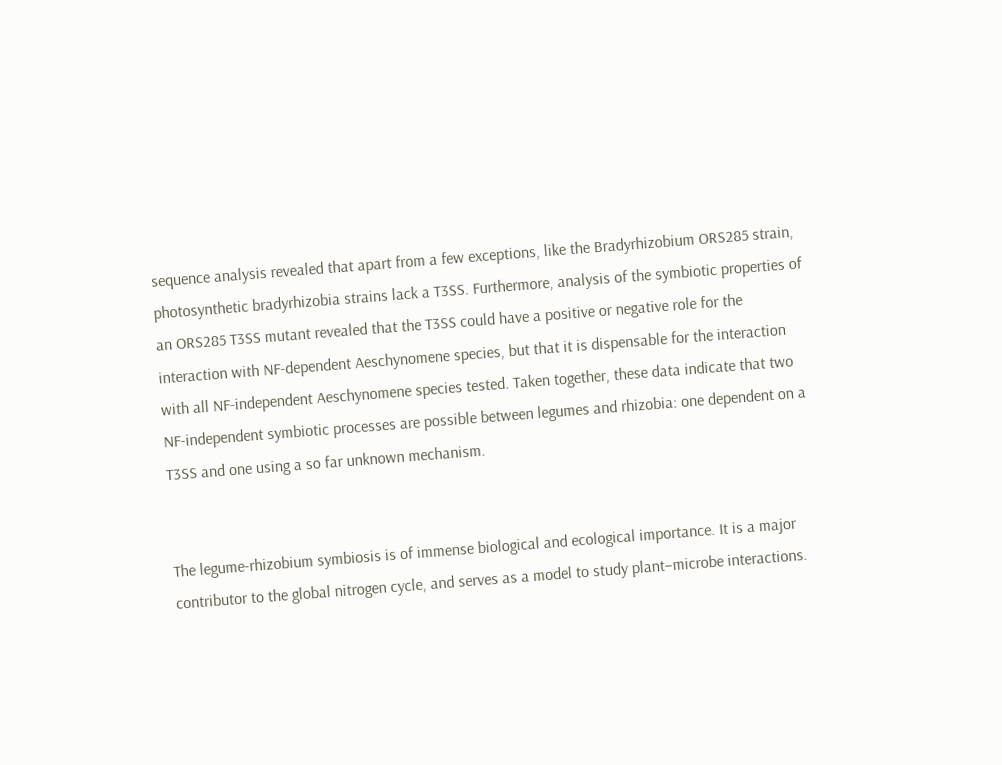sequence analysis revealed that apart from a few exceptions, like the Bradyrhizobium ORS285 strain, photosynthetic bradyrhizobia strains lack a T3SS. Furthermore, analysis of the symbiotic properties of an ORS285 T3SS mutant revealed that the T3SS could have a positive or negative role for the interaction with NF-dependent Aeschynomene species, but that it is dispensable for the interaction with all NF-independent Aeschynomene species tested. Taken together, these data indicate that two NF-independent symbiotic processes are possible between legumes and rhizobia: one dependent on a T3SS and one using a so far unknown mechanism.


The legume-rhizobium symbiosis is of immense biological and ecological importance. It is a major contributor to the global nitrogen cycle, and serves as a model to study plant–microbe interactions.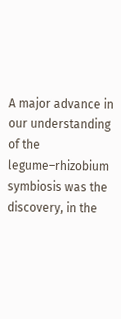A major advance in our understanding of the legume–rhizobium symbiosis was the discovery, in the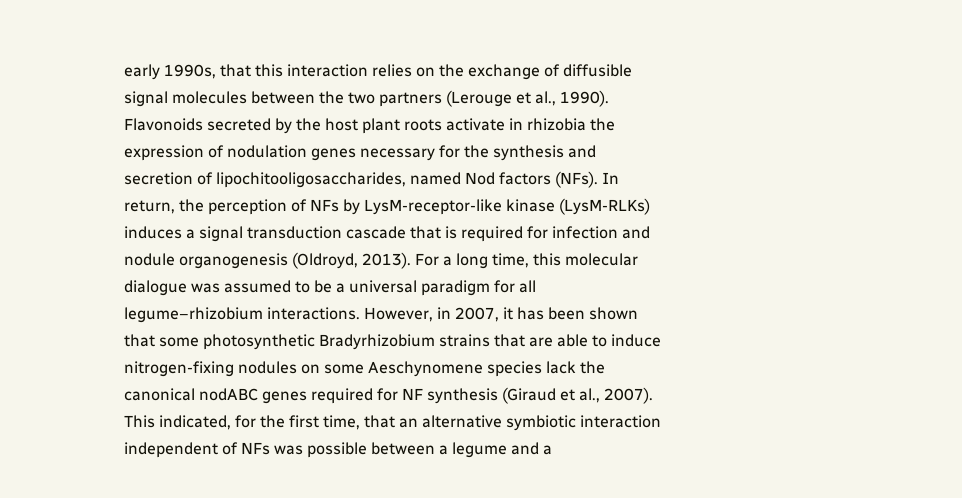early 1990s, that this interaction relies on the exchange of diffusible signal molecules between the two partners (Lerouge et al., 1990). Flavonoids secreted by the host plant roots activate in rhizobia the expression of nodulation genes necessary for the synthesis and secretion of lipochitooligosaccharides, named Nod factors (NFs). In return, the perception of NFs by LysM-receptor-like kinase (LysM-RLKs) induces a signal transduction cascade that is required for infection and nodule organogenesis (Oldroyd, 2013). For a long time, this molecular dialogue was assumed to be a universal paradigm for all legume–rhizobium interactions. However, in 2007, it has been shown that some photosynthetic Bradyrhizobium strains that are able to induce nitrogen-fixing nodules on some Aeschynomene species lack the canonical nodABC genes required for NF synthesis (Giraud et al., 2007). This indicated, for the first time, that an alternative symbiotic interaction independent of NFs was possible between a legume and a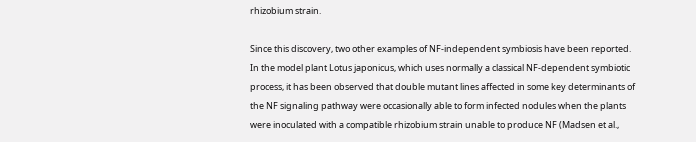rhizobium strain.

Since this discovery, two other examples of NF-independent symbiosis have been reported. In the model plant Lotus japonicus, which uses normally a classical NF-dependent symbiotic process, it has been observed that double mutant lines affected in some key determinants of the NF signaling pathway were occasionally able to form infected nodules when the plants were inoculated with a compatible rhizobium strain unable to produce NF (Madsen et al.,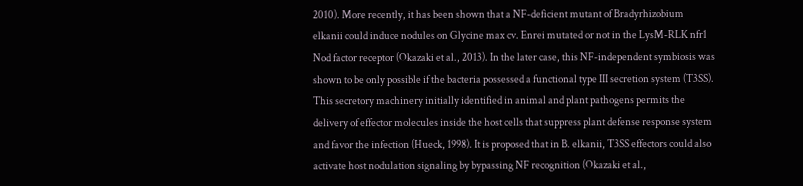2010). More recently, it has been shown that a NF-deficient mutant of Bradyrhizobium elkanii could induce nodules on Glycine max cv. Enrei mutated or not in the LysM-RLK nfr1 Nod factor receptor (Okazaki et al., 2013). In the later case, this NF-independent symbiosis was shown to be only possible if the bacteria possessed a functional type III secretion system (T3SS). This secretory machinery initially identified in animal and plant pathogens permits the delivery of effector molecules inside the host cells that suppress plant defense response system and favor the infection (Hueck, 1998). It is proposed that in B. elkanii, T3SS effectors could also activate host nodulation signaling by bypassing NF recognition (Okazaki et al.,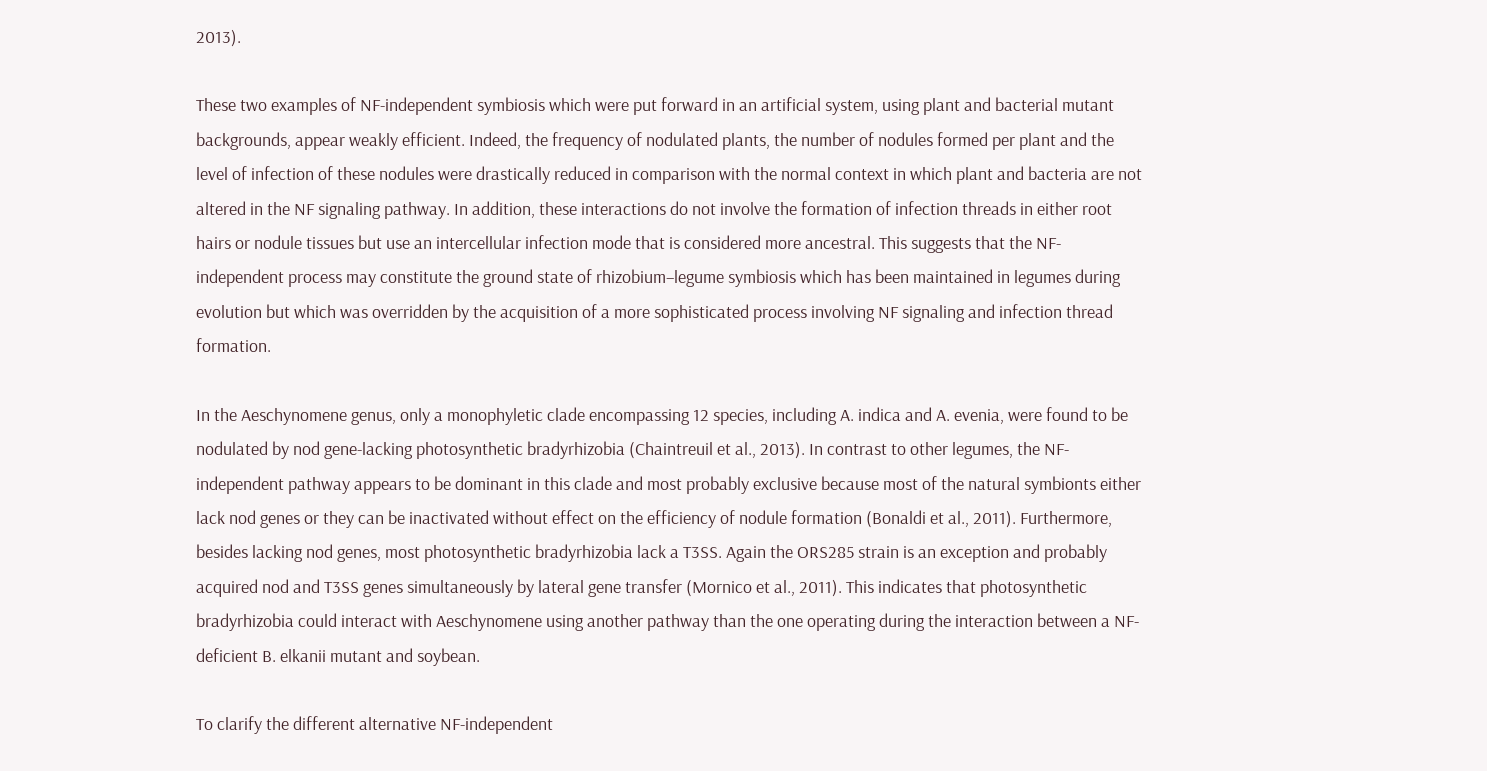2013).

These two examples of NF-independent symbiosis which were put forward in an artificial system, using plant and bacterial mutant backgrounds, appear weakly efficient. Indeed, the frequency of nodulated plants, the number of nodules formed per plant and the level of infection of these nodules were drastically reduced in comparison with the normal context in which plant and bacteria are not altered in the NF signaling pathway. In addition, these interactions do not involve the formation of infection threads in either root hairs or nodule tissues but use an intercellular infection mode that is considered more ancestral. This suggests that the NF-independent process may constitute the ground state of rhizobium–legume symbiosis which has been maintained in legumes during evolution but which was overridden by the acquisition of a more sophisticated process involving NF signaling and infection thread formation.

In the Aeschynomene genus, only a monophyletic clade encompassing 12 species, including A. indica and A. evenia, were found to be nodulated by nod gene-lacking photosynthetic bradyrhizobia (Chaintreuil et al., 2013). In contrast to other legumes, the NF-independent pathway appears to be dominant in this clade and most probably exclusive because most of the natural symbionts either lack nod genes or they can be inactivated without effect on the efficiency of nodule formation (Bonaldi et al., 2011). Furthermore, besides lacking nod genes, most photosynthetic bradyrhizobia lack a T3SS. Again the ORS285 strain is an exception and probably acquired nod and T3SS genes simultaneously by lateral gene transfer (Mornico et al., 2011). This indicates that photosynthetic bradyrhizobia could interact with Aeschynomene using another pathway than the one operating during the interaction between a NF-deficient B. elkanii mutant and soybean.

To clarify the different alternative NF-independent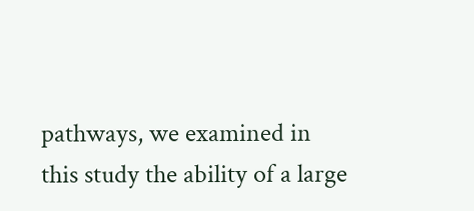pathways, we examined in this study the ability of a large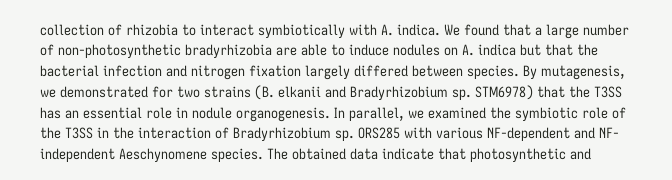collection of rhizobia to interact symbiotically with A. indica. We found that a large number of non-photosynthetic bradyrhizobia are able to induce nodules on A. indica but that the bacterial infection and nitrogen fixation largely differed between species. By mutagenesis, we demonstrated for two strains (B. elkanii and Bradyrhizobium sp. STM6978) that the T3SS has an essential role in nodule organogenesis. In parallel, we examined the symbiotic role of the T3SS in the interaction of Bradyrhizobium sp. ORS285 with various NF-dependent and NF-independent Aeschynomene species. The obtained data indicate that photosynthetic and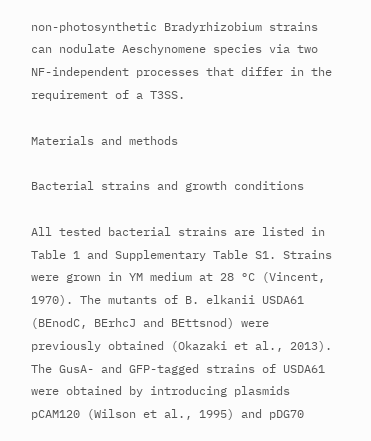non-photosynthetic Bradyrhizobium strains can nodulate Aeschynomene species via two NF-independent processes that differ in the requirement of a T3SS.

Materials and methods

Bacterial strains and growth conditions

All tested bacterial strains are listed in Table 1 and Supplementary Table S1. Strains were grown in YM medium at 28 °C (Vincent, 1970). The mutants of B. elkanii USDA61 (BEnodC, BErhcJ and BEttsnod) were previously obtained (Okazaki et al., 2013). The GusA- and GFP-tagged strains of USDA61 were obtained by introducing plasmids pCAM120 (Wilson et al., 1995) and pDG70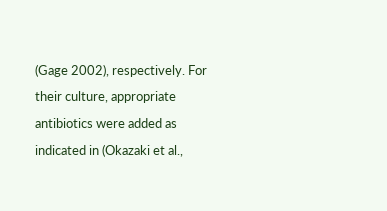(Gage 2002), respectively. For their culture, appropriate antibiotics were added as indicated in (Okazaki et al.,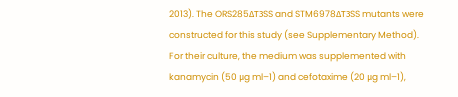2013). The ORS285ΔT3SS and STM6978ΔT3SS mutants were constructed for this study (see Supplementary Method). For their culture, the medium was supplemented with kanamycin (50 μg ml–1) and cefotaxime (20 μg ml–1),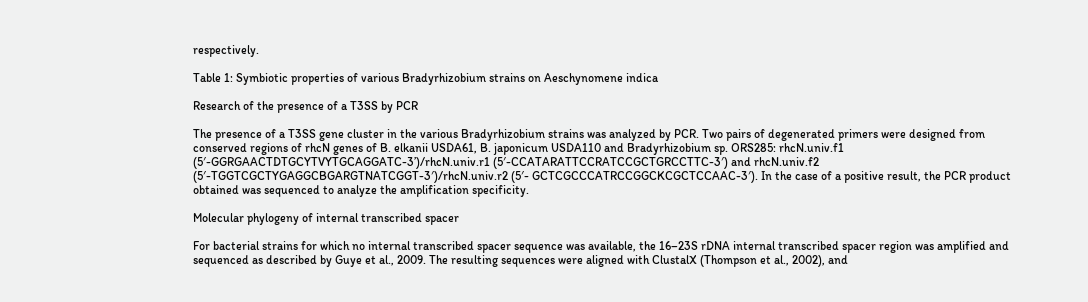respectively.

Table 1: Symbiotic properties of various Bradyrhizobium strains on Aeschynomene indica

Research of the presence of a T3SS by PCR

The presence of a T3SS gene cluster in the various Bradyrhizobium strains was analyzed by PCR. Two pairs of degenerated primers were designed from conserved regions of rhcN genes of B. elkanii USDA61, B. japonicum USDA110 and Bradyrhizobium sp. ORS285: rhcN.univ.f1 (5′-GGRGAACTDTGCYTVYTGCAGGATC-3’)/rhcN.univ.r1 (5′-CCATARATTCCRATCCGCTGRCCTTC-3′) and rhcN.univ.f2 (5′-TGGTCGCTYGAGGCBGARGTNATCGGT-3′)/rhcN.univ.r2 (5′- GCTCGCCCATRCCGGCKCGCTCCAAC-3′). In the case of a positive result, the PCR product obtained was sequenced to analyze the amplification specificity.

Molecular phylogeny of internal transcribed spacer

For bacterial strains for which no internal transcribed spacer sequence was available, the 16–23S rDNA internal transcribed spacer region was amplified and sequenced as described by Guye et al., 2009. The resulting sequences were aligned with ClustalX (Thompson et al., 2002), and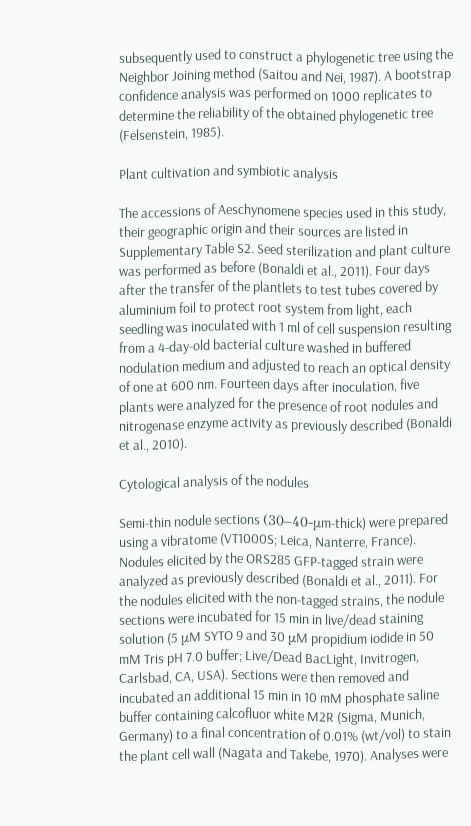subsequently used to construct a phylogenetic tree using the Neighbor Joining method (Saitou and Nei, 1987). A bootstrap confidence analysis was performed on 1000 replicates to determine the reliability of the obtained phylogenetic tree (Felsenstein, 1985).

Plant cultivation and symbiotic analysis

The accessions of Aeschynomene species used in this study, their geographic origin and their sources are listed in Supplementary Table S2. Seed sterilization and plant culture was performed as before (Bonaldi et al., 2011). Four days after the transfer of the plantlets to test tubes covered by aluminium foil to protect root system from light, each seedling was inoculated with 1 ml of cell suspension resulting from a 4-day-old bacterial culture washed in buffered nodulation medium and adjusted to reach an optical density of one at 600 nm. Fourteen days after inoculation, five plants were analyzed for the presence of root nodules and nitrogenase enzyme activity as previously described (Bonaldi et al., 2010).

Cytological analysis of the nodules

Semi-thin nodule sections (30–40-μm-thick) were prepared using a vibratome (VT1000S; Leica, Nanterre, France). Nodules elicited by the ORS285 GFP-tagged strain were analyzed as previously described (Bonaldi et al., 2011). For the nodules elicited with the non-tagged strains, the nodule sections were incubated for 15 min in live/dead staining solution (5 μM SYTO 9 and 30 μM propidium iodide in 50 mM Tris pH 7.0 buffer; Live/Dead BacLight, Invitrogen, Carlsbad, CA, USA). Sections were then removed and incubated an additional 15 min in 10 mM phosphate saline buffer containing calcofluor white M2R (Sigma, Munich, Germany) to a final concentration of 0.01% (wt/vol) to stain the plant cell wall (Nagata and Takebe, 1970). Analyses were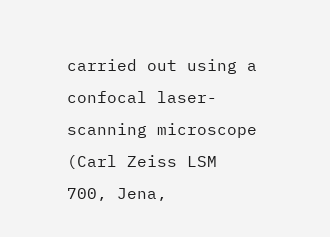carried out using a confocal laser-scanning microscope (Carl Zeiss LSM 700, Jena,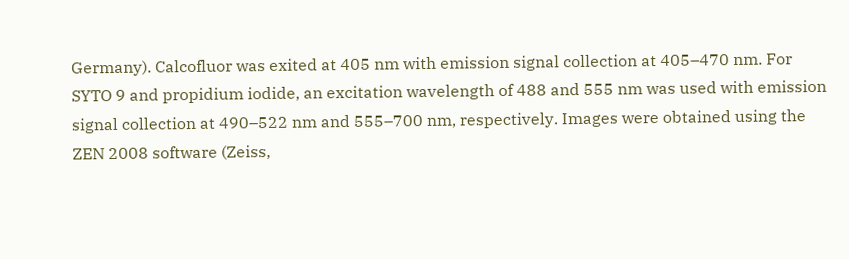Germany). Calcofluor was exited at 405 nm with emission signal collection at 405–470 nm. For SYTO 9 and propidium iodide, an excitation wavelength of 488 and 555 nm was used with emission signal collection at 490–522 nm and 555–700 nm, respectively. Images were obtained using the ZEN 2008 software (Zeiss,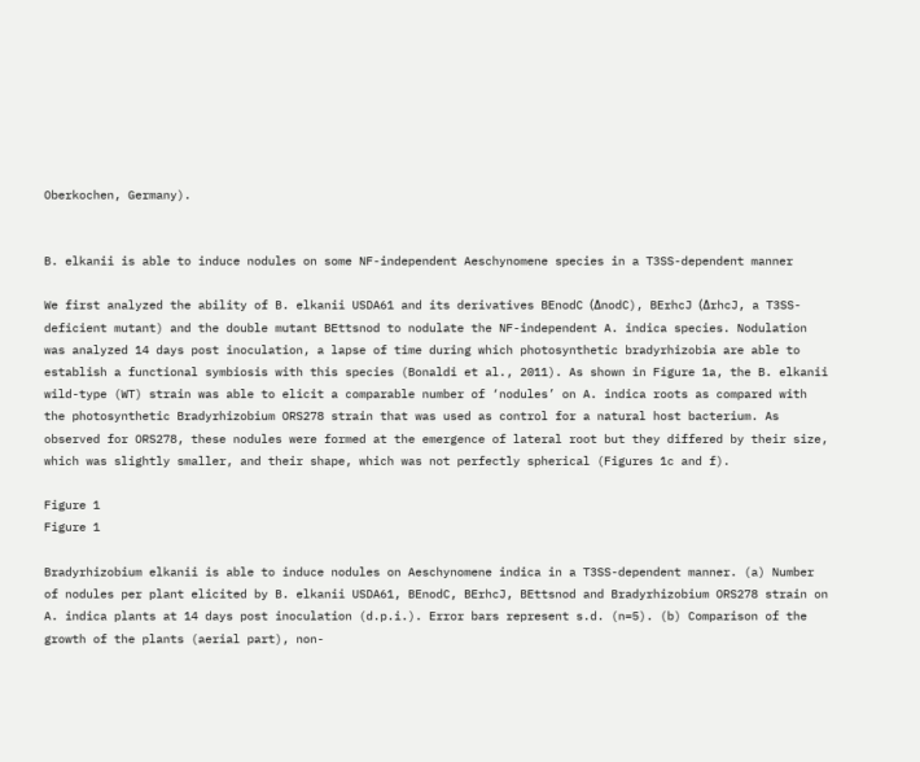Oberkochen, Germany).


B. elkanii is able to induce nodules on some NF-independent Aeschynomene species in a T3SS-dependent manner

We first analyzed the ability of B. elkanii USDA61 and its derivatives BEnodC (ΔnodC), BErhcJ (ΔrhcJ, a T3SS-deficient mutant) and the double mutant BEttsnod to nodulate the NF-independent A. indica species. Nodulation was analyzed 14 days post inoculation, a lapse of time during which photosynthetic bradyrhizobia are able to establish a functional symbiosis with this species (Bonaldi et al., 2011). As shown in Figure 1a, the B. elkanii wild-type (WT) strain was able to elicit a comparable number of ‘nodules’ on A. indica roots as compared with the photosynthetic Bradyrhizobium ORS278 strain that was used as control for a natural host bacterium. As observed for ORS278, these nodules were formed at the emergence of lateral root but they differed by their size, which was slightly smaller, and their shape, which was not perfectly spherical (Figures 1c and f).

Figure 1
Figure 1

Bradyrhizobium elkanii is able to induce nodules on Aeschynomene indica in a T3SS-dependent manner. (a) Number of nodules per plant elicited by B. elkanii USDA61, BEnodC, BErhcJ, BEttsnod and Bradyrhizobium ORS278 strain on A. indica plants at 14 days post inoculation (d.p.i.). Error bars represent s.d. (n=5). (b) Comparison of the growth of the plants (aerial part), non-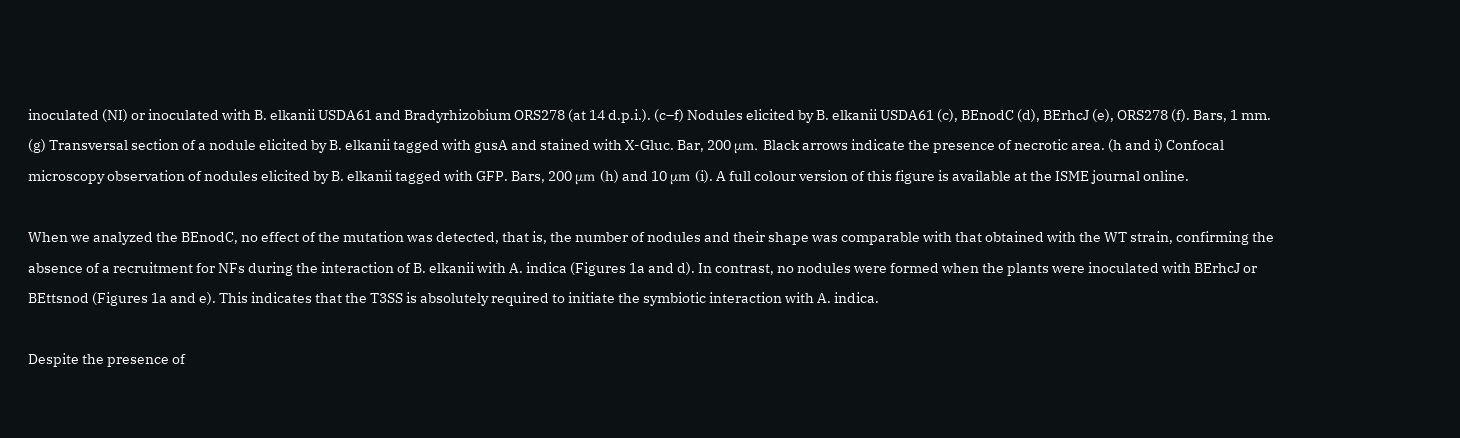inoculated (NI) or inoculated with B. elkanii USDA61 and Bradyrhizobium ORS278 (at 14 d.p.i.). (c–f) Nodules elicited by B. elkanii USDA61 (c), BEnodC (d), BErhcJ (e), ORS278 (f). Bars, 1 mm. (g) Transversal section of a nodule elicited by B. elkanii tagged with gusA and stained with X-Gluc. Bar, 200 μm. Black arrows indicate the presence of necrotic area. (h and i) Confocal microscopy observation of nodules elicited by B. elkanii tagged with GFP. Bars, 200 μm (h) and 10 μm (i). A full colour version of this figure is available at the ISME journal online.

When we analyzed the BEnodC, no effect of the mutation was detected, that is, the number of nodules and their shape was comparable with that obtained with the WT strain, confirming the absence of a recruitment for NFs during the interaction of B. elkanii with A. indica (Figures 1a and d). In contrast, no nodules were formed when the plants were inoculated with BErhcJ or BEttsnod (Figures 1a and e). This indicates that the T3SS is absolutely required to initiate the symbiotic interaction with A. indica.

Despite the presence of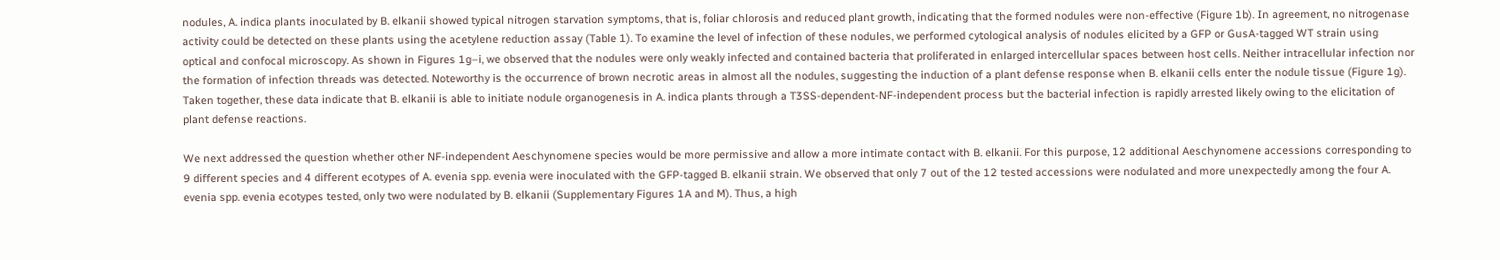nodules, A. indica plants inoculated by B. elkanii showed typical nitrogen starvation symptoms, that is, foliar chlorosis and reduced plant growth, indicating that the formed nodules were non-effective (Figure 1b). In agreement, no nitrogenase activity could be detected on these plants using the acetylene reduction assay (Table 1). To examine the level of infection of these nodules, we performed cytological analysis of nodules elicited by a GFP or GusA-tagged WT strain using optical and confocal microscopy. As shown in Figures 1g–i, we observed that the nodules were only weakly infected and contained bacteria that proliferated in enlarged intercellular spaces between host cells. Neither intracellular infection nor the formation of infection threads was detected. Noteworthy is the occurrence of brown necrotic areas in almost all the nodules, suggesting the induction of a plant defense response when B. elkanii cells enter the nodule tissue (Figure 1g). Taken together, these data indicate that B. elkanii is able to initiate nodule organogenesis in A. indica plants through a T3SS-dependent-NF-independent process but the bacterial infection is rapidly arrested likely owing to the elicitation of plant defense reactions.

We next addressed the question whether other NF-independent Aeschynomene species would be more permissive and allow a more intimate contact with B. elkanii. For this purpose, 12 additional Aeschynomene accessions corresponding to 9 different species and 4 different ecotypes of A. evenia spp. evenia were inoculated with the GFP-tagged B. elkanii strain. We observed that only 7 out of the 12 tested accessions were nodulated and more unexpectedly among the four A. evenia spp. evenia ecotypes tested, only two were nodulated by B. elkanii (Supplementary Figures 1A and M). Thus, a high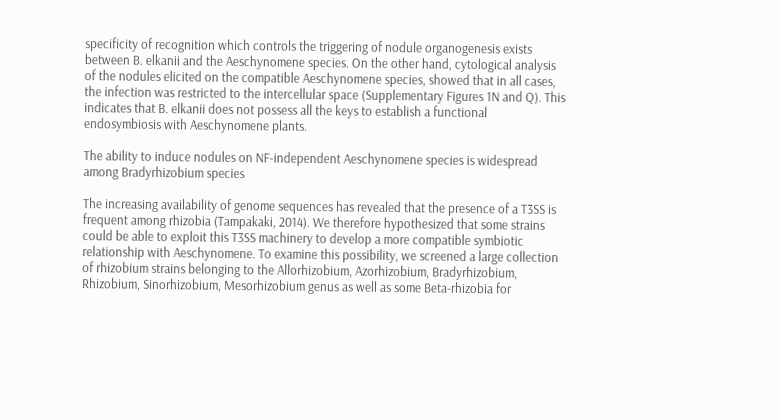specificity of recognition which controls the triggering of nodule organogenesis exists between B. elkanii and the Aeschynomene species. On the other hand, cytological analysis of the nodules elicited on the compatible Aeschynomene species, showed that in all cases, the infection was restricted to the intercellular space (Supplementary Figures 1N and Q). This indicates that B. elkanii does not possess all the keys to establish a functional endosymbiosis with Aeschynomene plants.

The ability to induce nodules on NF-independent Aeschynomene species is widespread among Bradyrhizobium species

The increasing availability of genome sequences has revealed that the presence of a T3SS is frequent among rhizobia (Tampakaki, 2014). We therefore hypothesized that some strains could be able to exploit this T3SS machinery to develop a more compatible symbiotic relationship with Aeschynomene. To examine this possibility, we screened a large collection of rhizobium strains belonging to the Allorhizobium, Azorhizobium, Bradyrhizobium, Rhizobium, Sinorhizobium, Mesorhizobium genus as well as some Beta-rhizobia for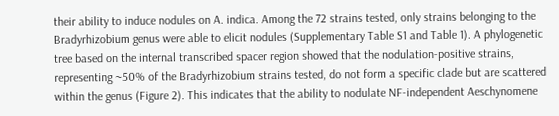their ability to induce nodules on A. indica. Among the 72 strains tested, only strains belonging to the Bradyrhizobium genus were able to elicit nodules (Supplementary Table S1 and Table 1). A phylogenetic tree based on the internal transcribed spacer region showed that the nodulation-positive strains, representing ~50% of the Bradyrhizobium strains tested, do not form a specific clade but are scattered within the genus (Figure 2). This indicates that the ability to nodulate NF-independent Aeschynomene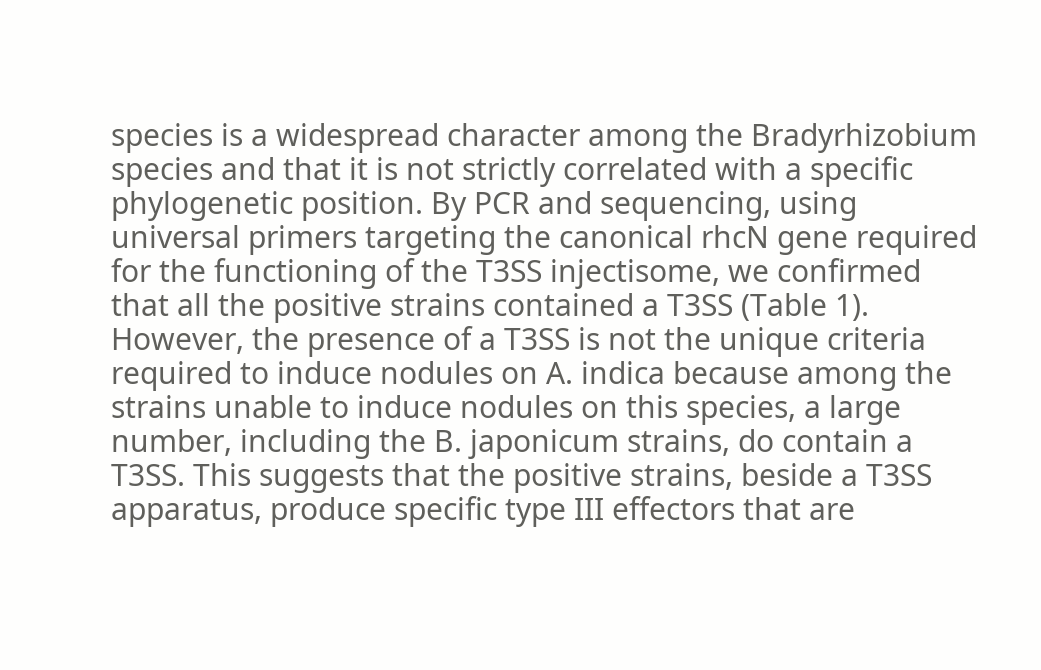species is a widespread character among the Bradyrhizobium species and that it is not strictly correlated with a specific phylogenetic position. By PCR and sequencing, using universal primers targeting the canonical rhcN gene required for the functioning of the T3SS injectisome, we confirmed that all the positive strains contained a T3SS (Table 1). However, the presence of a T3SS is not the unique criteria required to induce nodules on A. indica because among the strains unable to induce nodules on this species, a large number, including the B. japonicum strains, do contain a T3SS. This suggests that the positive strains, beside a T3SS apparatus, produce specific type III effectors that are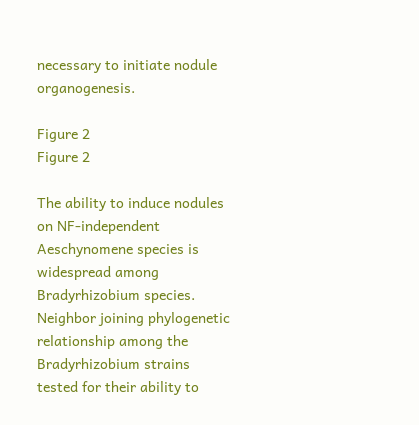necessary to initiate nodule organogenesis.

Figure 2
Figure 2

The ability to induce nodules on NF-independent Aeschynomene species is widespread among Bradyrhizobium species. Neighbor joining phylogenetic relationship among the Bradyrhizobium strains tested for their ability to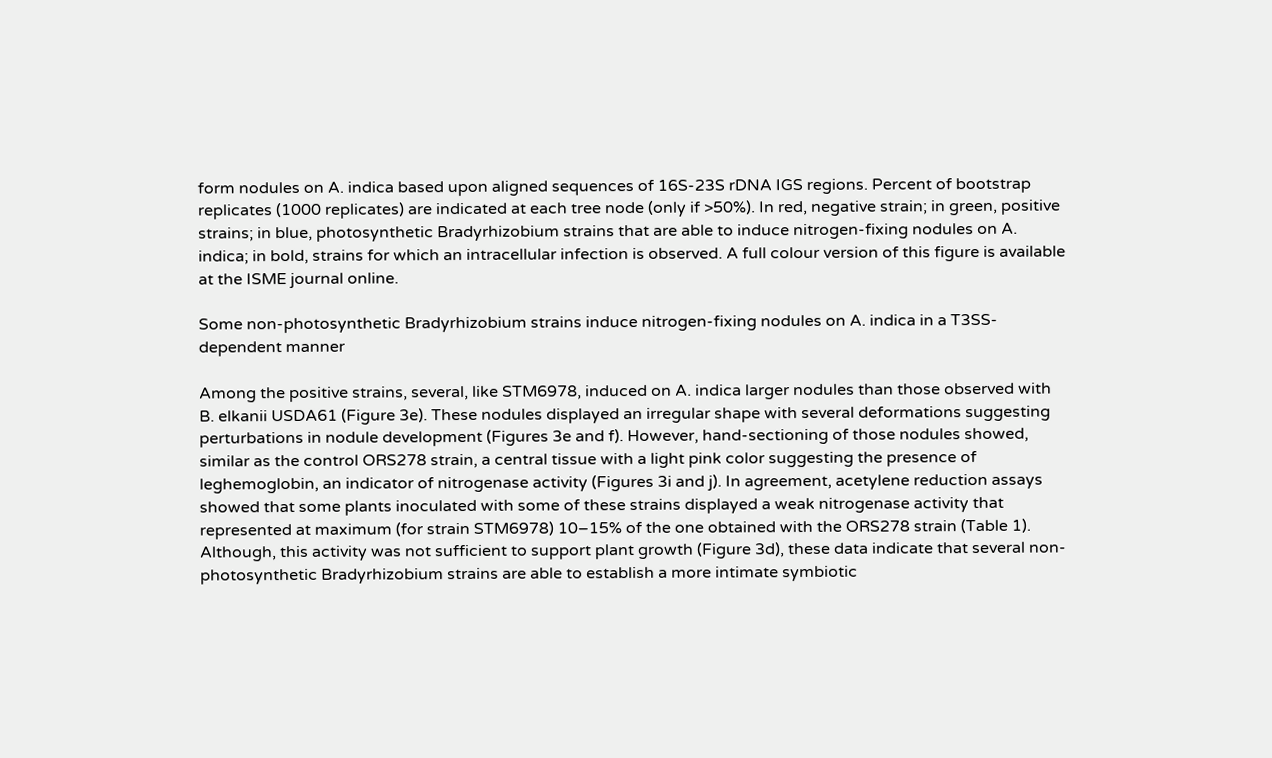form nodules on A. indica based upon aligned sequences of 16S-23S rDNA IGS regions. Percent of bootstrap replicates (1000 replicates) are indicated at each tree node (only if >50%). In red, negative strain; in green, positive strains; in blue, photosynthetic Bradyrhizobium strains that are able to induce nitrogen-fixing nodules on A. indica; in bold, strains for which an intracellular infection is observed. A full colour version of this figure is available at the ISME journal online.

Some non-photosynthetic Bradyrhizobium strains induce nitrogen-fixing nodules on A. indica in a T3SS-dependent manner

Among the positive strains, several, like STM6978, induced on A. indica larger nodules than those observed with B. elkanii USDA61 (Figure 3e). These nodules displayed an irregular shape with several deformations suggesting perturbations in nodule development (Figures 3e and f). However, hand-sectioning of those nodules showed, similar as the control ORS278 strain, a central tissue with a light pink color suggesting the presence of leghemoglobin, an indicator of nitrogenase activity (Figures 3i and j). In agreement, acetylene reduction assays showed that some plants inoculated with some of these strains displayed a weak nitrogenase activity that represented at maximum (for strain STM6978) 10–15% of the one obtained with the ORS278 strain (Table 1). Although, this activity was not sufficient to support plant growth (Figure 3d), these data indicate that several non-photosynthetic Bradyrhizobium strains are able to establish a more intimate symbiotic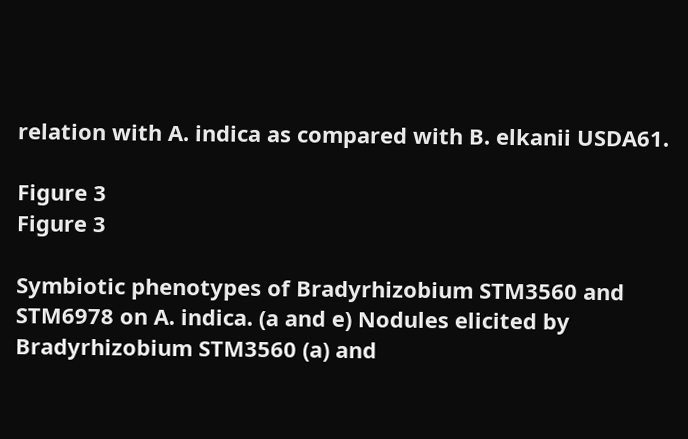relation with A. indica as compared with B. elkanii USDA61.

Figure 3
Figure 3

Symbiotic phenotypes of Bradyrhizobium STM3560 and STM6978 on A. indica. (a and e) Nodules elicited by Bradyrhizobium STM3560 (a) and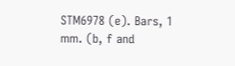STM6978 (e). Bars, 1 mm. (b, f and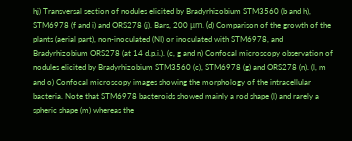hj) Transversal section of nodules elicited by Bradyrhizobium STM3560 (b and h), STM6978 (f and i) and ORS278 (j). Bars, 200 μm. (d) Comparison of the growth of the plants (aerial part), non-inoculated (NI) or inoculated with STM6978, and Bradyrhizobium ORS278 (at 14 d.p.i.). (c, g and n) Confocal microscopy observation of nodules elicited by Bradyrhizobium STM3560 (c), STM6978 (g) and ORS278 (n). (l, m and o) Confocal microscopy images showing the morphology of the intracellular bacteria. Note that STM6978 bacteroids showed mainly a rod shape (l) and rarely a spheric shape (m) whereas the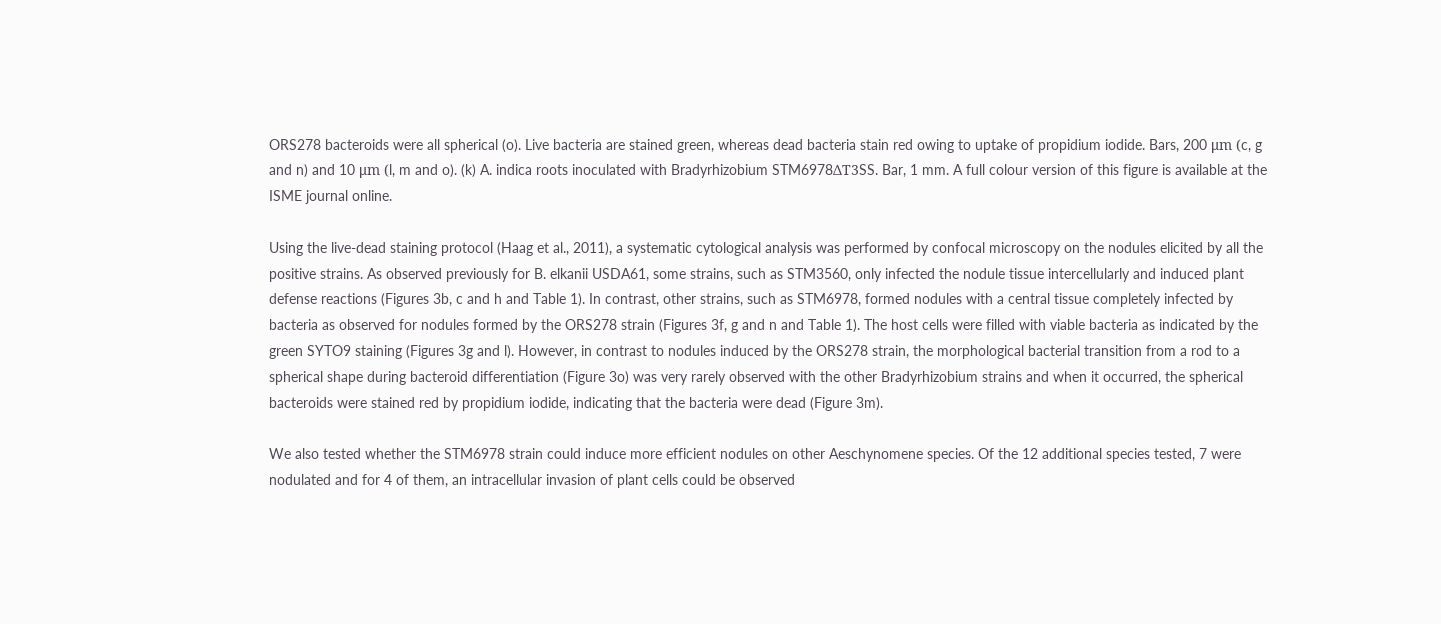ORS278 bacteroids were all spherical (o). Live bacteria are stained green, whereas dead bacteria stain red owing to uptake of propidium iodide. Bars, 200 μm (c, g and n) and 10 μm (l, m and o). (k) A. indica roots inoculated with Bradyrhizobium STM6978ΔT3SS. Bar, 1 mm. A full colour version of this figure is available at the ISME journal online.

Using the live-dead staining protocol (Haag et al., 2011), a systematic cytological analysis was performed by confocal microscopy on the nodules elicited by all the positive strains. As observed previously for B. elkanii USDA61, some strains, such as STM3560, only infected the nodule tissue intercellularly and induced plant defense reactions (Figures 3b, c and h and Table 1). In contrast, other strains, such as STM6978, formed nodules with a central tissue completely infected by bacteria as observed for nodules formed by the ORS278 strain (Figures 3f, g and n and Table 1). The host cells were filled with viable bacteria as indicated by the green SYTO9 staining (Figures 3g and l). However, in contrast to nodules induced by the ORS278 strain, the morphological bacterial transition from a rod to a spherical shape during bacteroid differentiation (Figure 3o) was very rarely observed with the other Bradyrhizobium strains and when it occurred, the spherical bacteroids were stained red by propidium iodide, indicating that the bacteria were dead (Figure 3m).

We also tested whether the STM6978 strain could induce more efficient nodules on other Aeschynomene species. Of the 12 additional species tested, 7 were nodulated and for 4 of them, an intracellular invasion of plant cells could be observed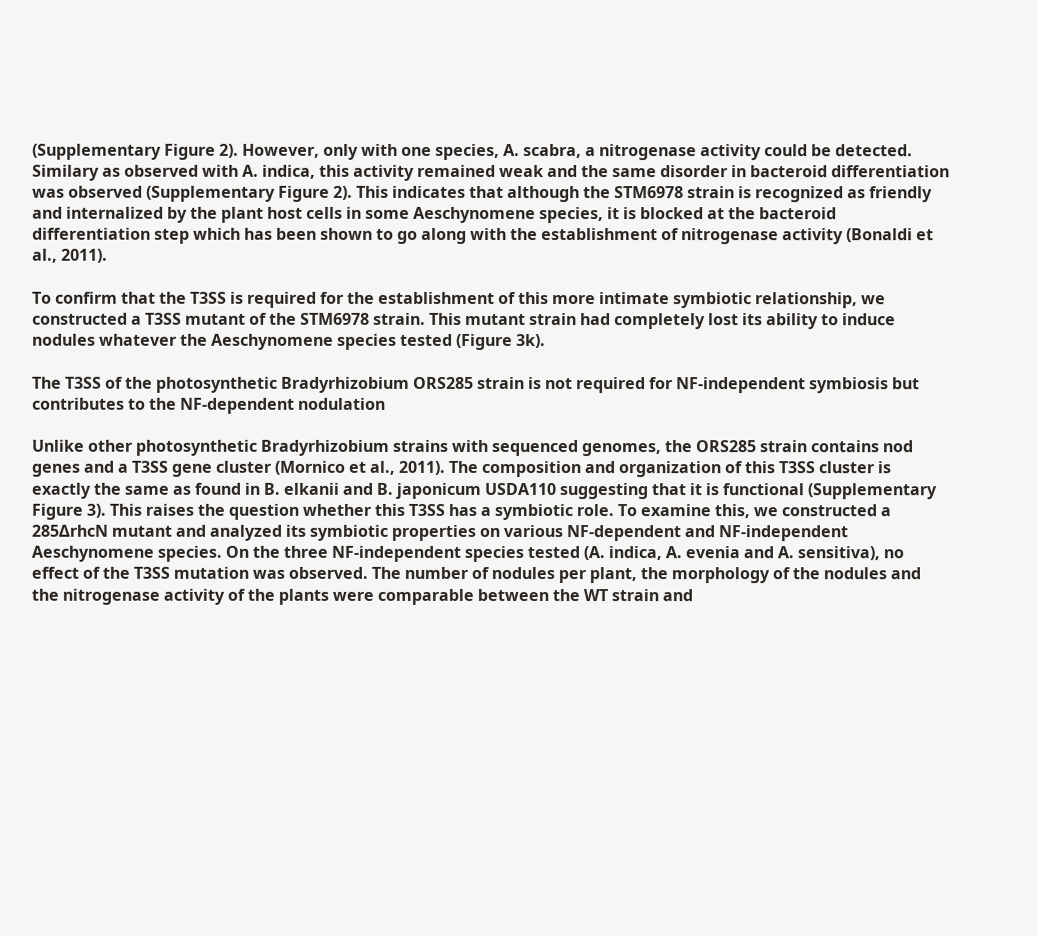(Supplementary Figure 2). However, only with one species, A. scabra, a nitrogenase activity could be detected. Similary as observed with A. indica, this activity remained weak and the same disorder in bacteroid differentiation was observed (Supplementary Figure 2). This indicates that although the STM6978 strain is recognized as friendly and internalized by the plant host cells in some Aeschynomene species, it is blocked at the bacteroid differentiation step which has been shown to go along with the establishment of nitrogenase activity (Bonaldi et al., 2011).

To confirm that the T3SS is required for the establishment of this more intimate symbiotic relationship, we constructed a T3SS mutant of the STM6978 strain. This mutant strain had completely lost its ability to induce nodules whatever the Aeschynomene species tested (Figure 3k).

The T3SS of the photosynthetic Bradyrhizobium ORS285 strain is not required for NF-independent symbiosis but contributes to the NF-dependent nodulation

Unlike other photosynthetic Bradyrhizobium strains with sequenced genomes, the ORS285 strain contains nod genes and a T3SS gene cluster (Mornico et al., 2011). The composition and organization of this T3SS cluster is exactly the same as found in B. elkanii and B. japonicum USDA110 suggesting that it is functional (Supplementary Figure 3). This raises the question whether this T3SS has a symbiotic role. To examine this, we constructed a 285ΔrhcN mutant and analyzed its symbiotic properties on various NF-dependent and NF-independent Aeschynomene species. On the three NF-independent species tested (A. indica, A. evenia and A. sensitiva), no effect of the T3SS mutation was observed. The number of nodules per plant, the morphology of the nodules and the nitrogenase activity of the plants were comparable between the WT strain and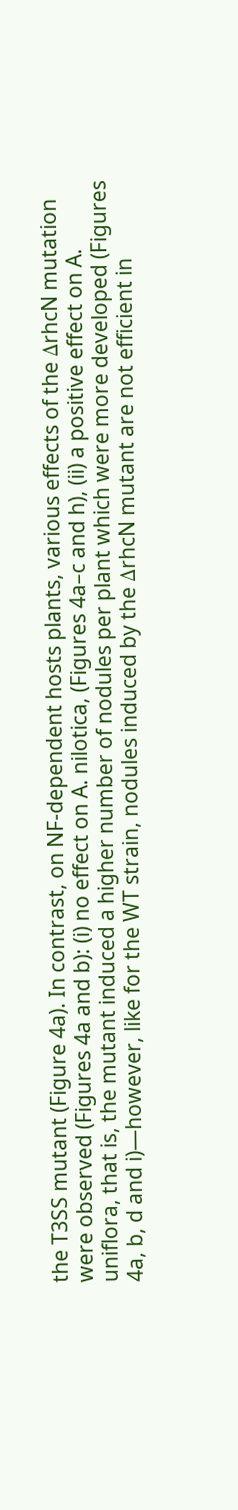the T3SS mutant (Figure 4a). In contrast, on NF-dependent hosts plants, various effects of the ΔrhcN mutation were observed (Figures 4a and b): (i) no effect on A. nilotica, (Figures 4a–c and h), (ii) a positive effect on A. uniflora, that is, the mutant induced a higher number of nodules per plant which were more developed (Figures 4a, b, d and i)—however, like for the WT strain, nodules induced by the ΔrhcN mutant are not efficient in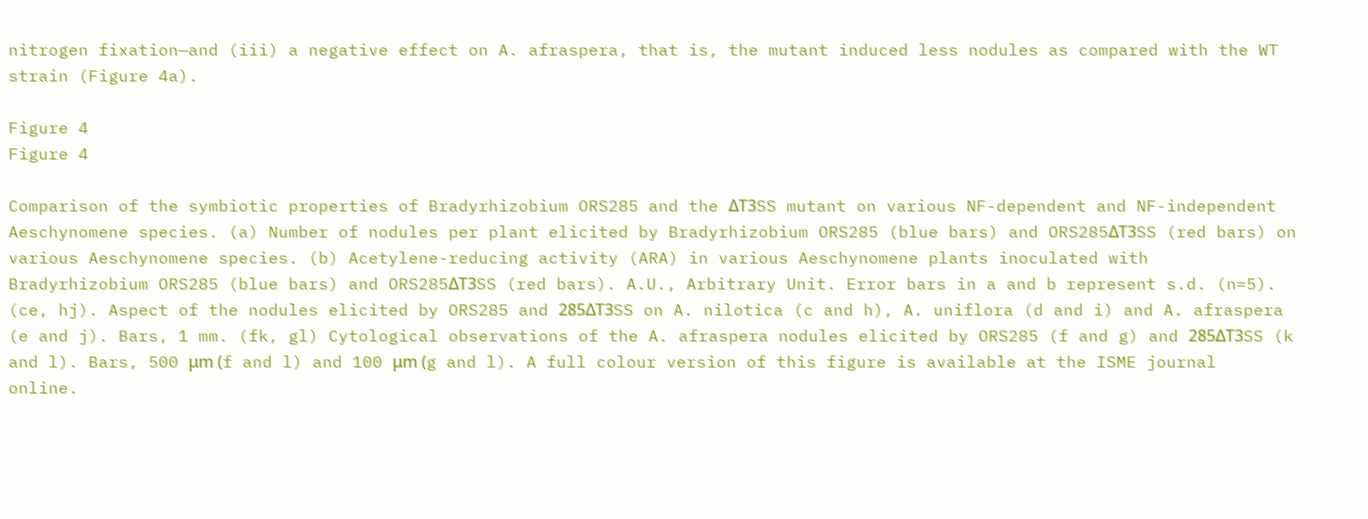nitrogen fixation—and (iii) a negative effect on A. afraspera, that is, the mutant induced less nodules as compared with the WT strain (Figure 4a).

Figure 4
Figure 4

Comparison of the symbiotic properties of Bradyrhizobium ORS285 and the ΔT3SS mutant on various NF-dependent and NF-independent Aeschynomene species. (a) Number of nodules per plant elicited by Bradyrhizobium ORS285 (blue bars) and ORS285ΔT3SS (red bars) on various Aeschynomene species. (b) Acetylene-reducing activity (ARA) in various Aeschynomene plants inoculated with Bradyrhizobium ORS285 (blue bars) and ORS285ΔT3SS (red bars). A.U., Arbitrary Unit. Error bars in a and b represent s.d. (n=5). (ce, hj). Aspect of the nodules elicited by ORS285 and 285ΔT3SS on A. nilotica (c and h), A. uniflora (d and i) and A. afraspera (e and j). Bars, 1 mm. (fk, gl) Cytological observations of the A. afraspera nodules elicited by ORS285 (f and g) and 285ΔT3SS (k and l). Bars, 500 μm (f and l) and 100 μm (g and l). A full colour version of this figure is available at the ISME journal online.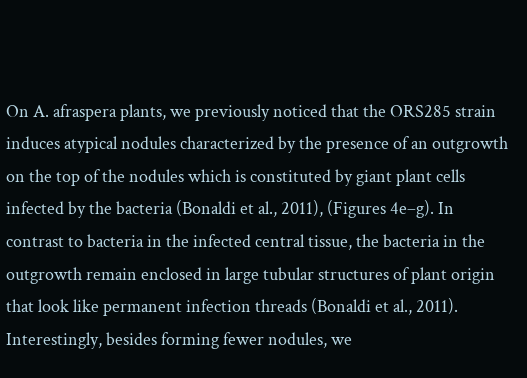On A. afraspera plants, we previously noticed that the ORS285 strain induces atypical nodules characterized by the presence of an outgrowth on the top of the nodules which is constituted by giant plant cells infected by the bacteria (Bonaldi et al., 2011), (Figures 4e–g). In contrast to bacteria in the infected central tissue, the bacteria in the outgrowth remain enclosed in large tubular structures of plant origin that look like permanent infection threads (Bonaldi et al., 2011). Interestingly, besides forming fewer nodules, we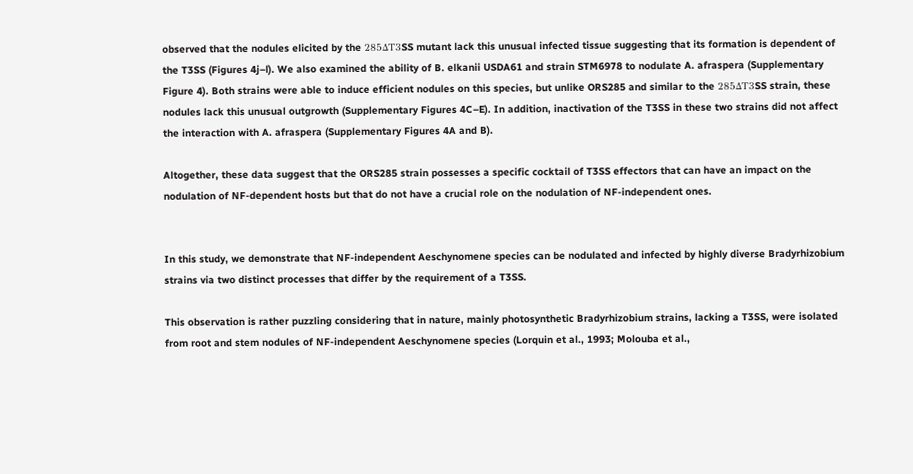observed that the nodules elicited by the 285ΔT3SS mutant lack this unusual infected tissue suggesting that its formation is dependent of the T3SS (Figures 4j–l). We also examined the ability of B. elkanii USDA61 and strain STM6978 to nodulate A. afraspera (Supplementary Figure 4). Both strains were able to induce efficient nodules on this species, but unlike ORS285 and similar to the 285ΔT3SS strain, these nodules lack this unusual outgrowth (Supplementary Figures 4C–E). In addition, inactivation of the T3SS in these two strains did not affect the interaction with A. afraspera (Supplementary Figures 4A and B).

Altogether, these data suggest that the ORS285 strain possesses a specific cocktail of T3SS effectors that can have an impact on the nodulation of NF-dependent hosts but that do not have a crucial role on the nodulation of NF-independent ones.


In this study, we demonstrate that NF-independent Aeschynomene species can be nodulated and infected by highly diverse Bradyrhizobium strains via two distinct processes that differ by the requirement of a T3SS.

This observation is rather puzzling considering that in nature, mainly photosynthetic Bradyrhizobium strains, lacking a T3SS, were isolated from root and stem nodules of NF-independent Aeschynomene species (Lorquin et al., 1993; Molouba et al.,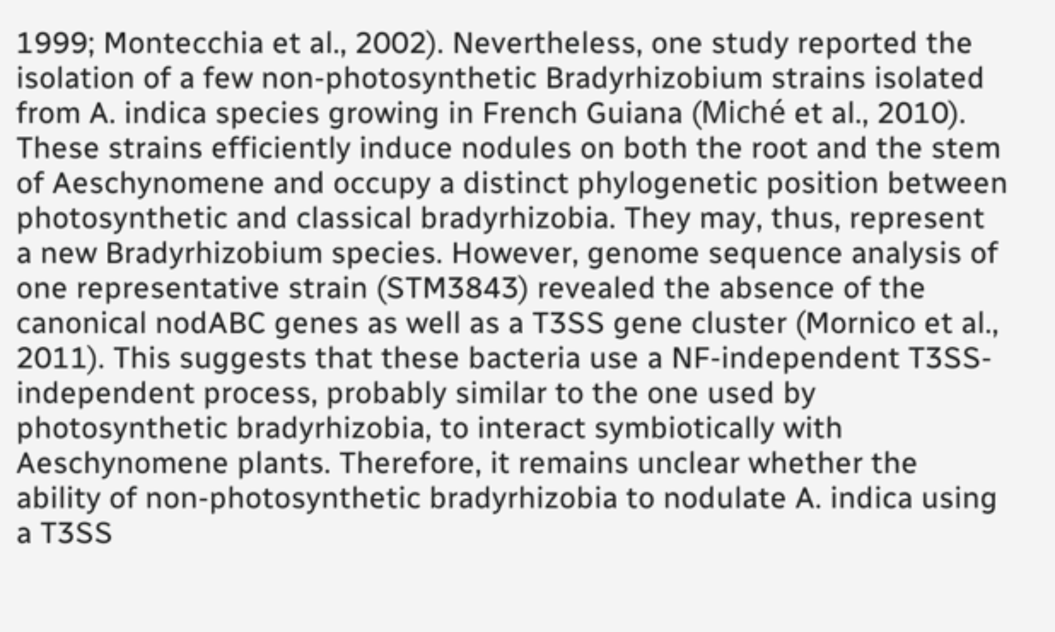1999; Montecchia et al., 2002). Nevertheless, one study reported the isolation of a few non-photosynthetic Bradyrhizobium strains isolated from A. indica species growing in French Guiana (Miché et al., 2010). These strains efficiently induce nodules on both the root and the stem of Aeschynomene and occupy a distinct phylogenetic position between photosynthetic and classical bradyrhizobia. They may, thus, represent a new Bradyrhizobium species. However, genome sequence analysis of one representative strain (STM3843) revealed the absence of the canonical nodABC genes as well as a T3SS gene cluster (Mornico et al., 2011). This suggests that these bacteria use a NF-independent T3SS-independent process, probably similar to the one used by photosynthetic bradyrhizobia, to interact symbiotically with Aeschynomene plants. Therefore, it remains unclear whether the ability of non-photosynthetic bradyrhizobia to nodulate A. indica using a T3SS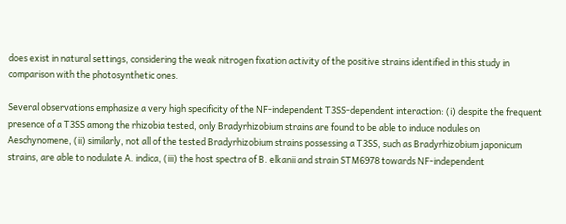does exist in natural settings, considering the weak nitrogen fixation activity of the positive strains identified in this study in comparison with the photosynthetic ones.

Several observations emphasize a very high specificity of the NF-independent T3SS-dependent interaction: (i) despite the frequent presence of a T3SS among the rhizobia tested, only Bradyrhizobium strains are found to be able to induce nodules on Aeschynomene, (ii) similarly, not all of the tested Bradyrhizobium strains possessing a T3SS, such as Bradyrhizobium japonicum strains, are able to nodulate A. indica, (iii) the host spectra of B. elkanii and strain STM6978 towards NF-independent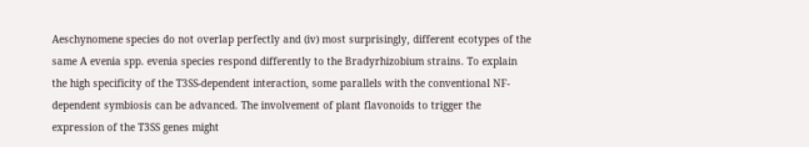Aeschynomene species do not overlap perfectly and (iv) most surprisingly, different ecotypes of the same A evenia spp. evenia species respond differently to the Bradyrhizobium strains. To explain the high specificity of the T3SS-dependent interaction, some parallels with the conventional NF-dependent symbiosis can be advanced. The involvement of plant flavonoids to trigger the expression of the T3SS genes might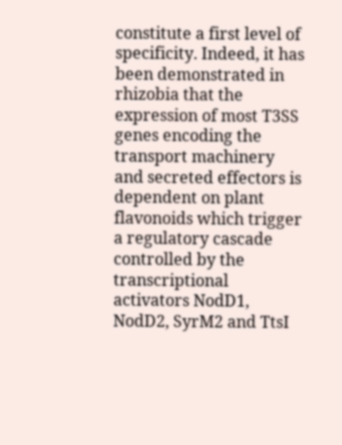constitute a first level of specificity. Indeed, it has been demonstrated in rhizobia that the expression of most T3SS genes encoding the transport machinery and secreted effectors is dependent on plant flavonoids which trigger a regulatory cascade controlled by the transcriptional activators NodD1, NodD2, SyrM2 and TtsI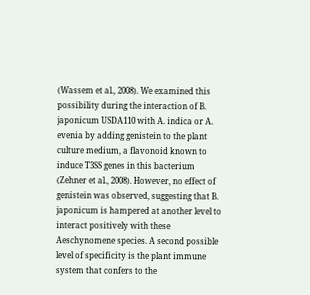(Wassem et al., 2008). We examined this possibility during the interaction of B. japonicum USDA110 with A. indica or A. evenia by adding genistein to the plant culture medium, a flavonoid known to induce T3SS genes in this bacterium (Zehner et al., 2008). However, no effect of genistein was observed, suggesting that B. japonicum is hampered at another level to interact positively with these Aeschynomene species. A second possible level of specificity is the plant immune system that confers to the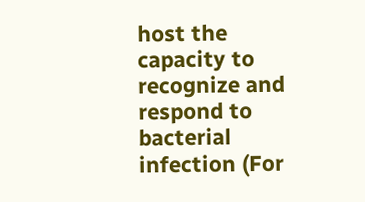host the capacity to recognize and respond to bacterial infection (For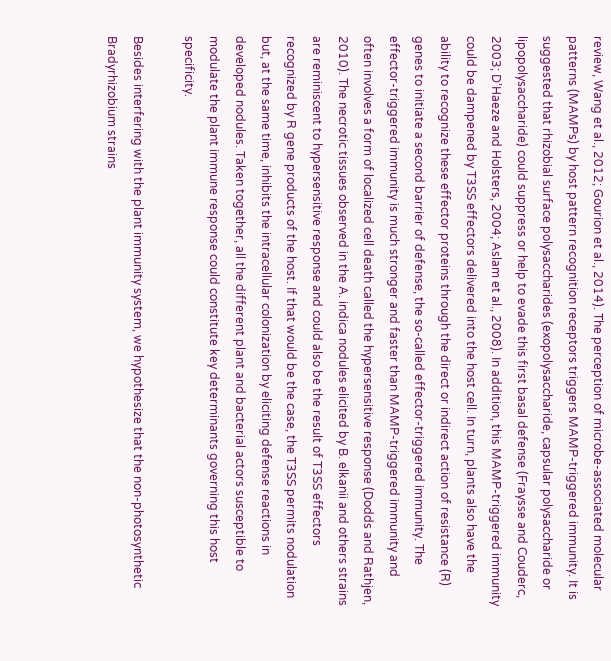review, Wang et al., 2012; Gourion et al., 2014). The perception of microbe-associated molecular patterns (MAMPs) by host pattern recognition receptors triggers MAMP-triggered immunity. It is suggested that rhizobial surface polysaccharides (exopolysaccharide, capsular polysaccharide or lipopolysaccharide) could suppress or help to evade this first basal defense (Fraysse and Couderc, 2003; D’Haeze and Holsters, 2004; Aslam et al., 2008). In addition, this MAMP-triggered immunity could be dampened by T3SS effectors delivered into the host cell. In turn, plants also have the ability to recognize these effector proteins through the direct or indirect action of resistance (R) genes to initiate a second barrier of defense, the so-called effector-triggered immunity. The effector-triggered immunity is much stronger and faster than MAMP-triggered immunity and often involves a form of localized cell death called the hypersensitive response (Dodds and Rathjen, 2010). The necrotic tissues observed in the A. indica nodules elicited by B. elkanii and others strains are reminiscent to hypersensitive response and could also be the result of T3SS effectors recognized by R gene products of the host. If that would be the case, the T3SS permits nodulation but, at the same time, inhibits the intracellular colonization by eliciting defense reactions in developed nodules. Taken together, all the different plant and bacterial actors susceptible to modulate the plant immune response could constitute key determinants governing this host specificity.

Besides interfering with the plant immunity system, we hypothesize that the non-photosynthetic Bradyrhizobium strains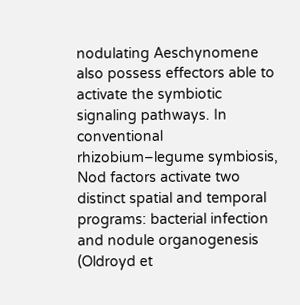nodulating Aeschynomene also possess effectors able to activate the symbiotic signaling pathways. In conventional rhizobium–legume symbiosis, Nod factors activate two distinct spatial and temporal programs: bacterial infection and nodule organogenesis (Oldroyd et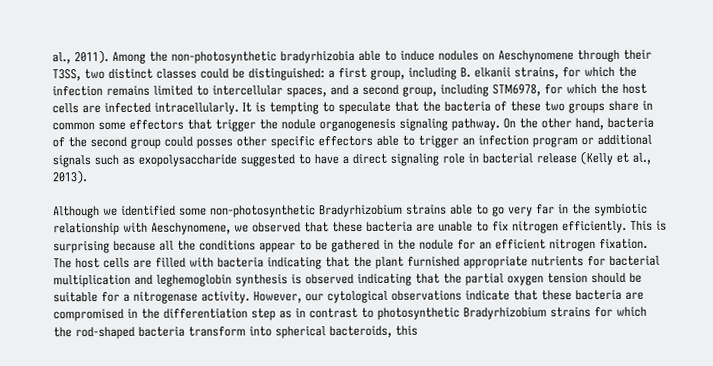al., 2011). Among the non-photosynthetic bradyrhizobia able to induce nodules on Aeschynomene through their T3SS, two distinct classes could be distinguished: a first group, including B. elkanii strains, for which the infection remains limited to intercellular spaces, and a second group, including STM6978, for which the host cells are infected intracellularly. It is tempting to speculate that the bacteria of these two groups share in common some effectors that trigger the nodule organogenesis signaling pathway. On the other hand, bacteria of the second group could posses other specific effectors able to trigger an infection program or additional signals such as exopolysaccharide suggested to have a direct signaling role in bacterial release (Kelly et al., 2013).

Although we identified some non-photosynthetic Bradyrhizobium strains able to go very far in the symbiotic relationship with Aeschynomene, we observed that these bacteria are unable to fix nitrogen efficiently. This is surprising because all the conditions appear to be gathered in the nodule for an efficient nitrogen fixation. The host cells are filled with bacteria indicating that the plant furnished appropriate nutrients for bacterial multiplication and leghemoglobin synthesis is observed indicating that the partial oxygen tension should be suitable for a nitrogenase activity. However, our cytological observations indicate that these bacteria are compromised in the differentiation step as in contrast to photosynthetic Bradyrhizobium strains for which the rod-shaped bacteria transform into spherical bacteroids, this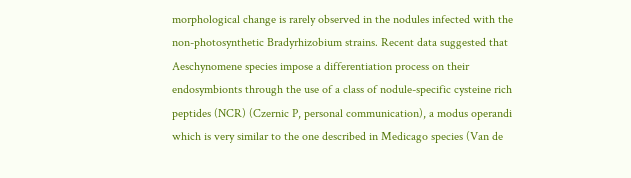morphological change is rarely observed in the nodules infected with the non-photosynthetic Bradyrhizobium strains. Recent data suggested that Aeschynomene species impose a differentiation process on their endosymbionts through the use of a class of nodule-specific cysteine rich peptides (NCR) (Czernic P, personal communication), a modus operandi which is very similar to the one described in Medicago species (Van de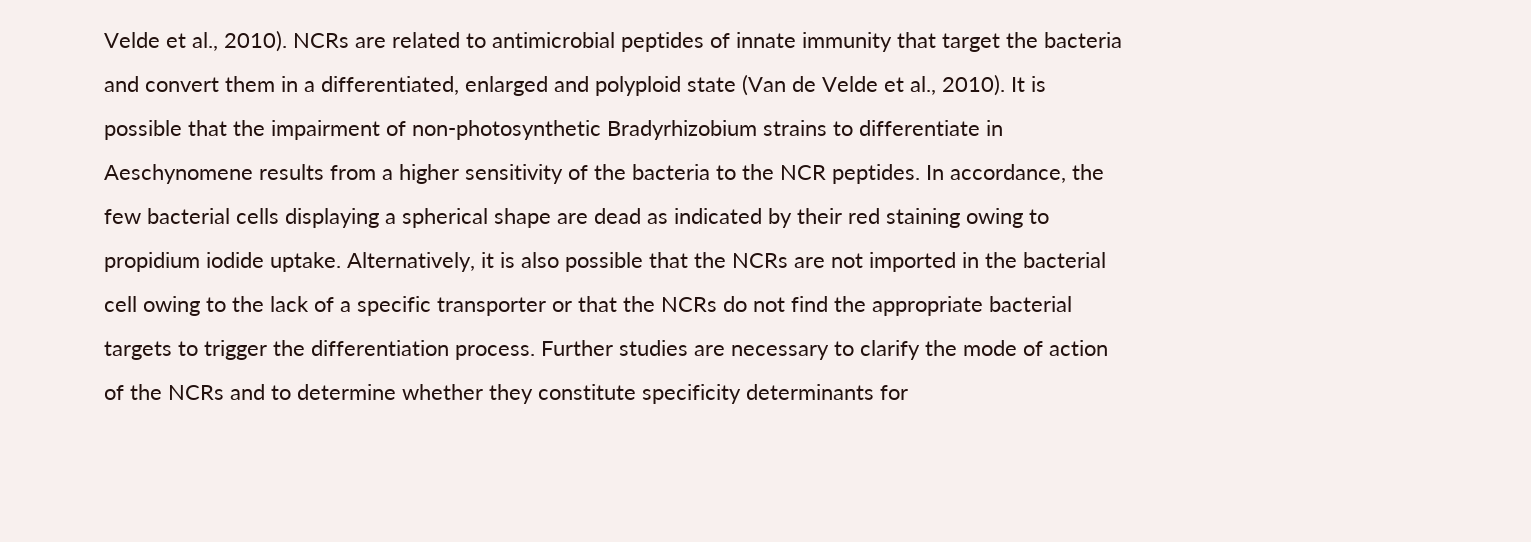Velde et al., 2010). NCRs are related to antimicrobial peptides of innate immunity that target the bacteria and convert them in a differentiated, enlarged and polyploid state (Van de Velde et al., 2010). It is possible that the impairment of non-photosynthetic Bradyrhizobium strains to differentiate in Aeschynomene results from a higher sensitivity of the bacteria to the NCR peptides. In accordance, the few bacterial cells displaying a spherical shape are dead as indicated by their red staining owing to propidium iodide uptake. Alternatively, it is also possible that the NCRs are not imported in the bacterial cell owing to the lack of a specific transporter or that the NCRs do not find the appropriate bacterial targets to trigger the differentiation process. Further studies are necessary to clarify the mode of action of the NCRs and to determine whether they constitute specificity determinants for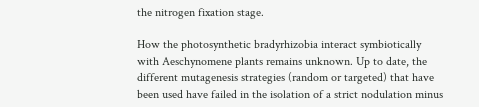the nitrogen fixation stage.

How the photosynthetic bradyrhizobia interact symbiotically with Aeschynomene plants remains unknown. Up to date, the different mutagenesis strategies (random or targeted) that have been used have failed in the isolation of a strict nodulation minus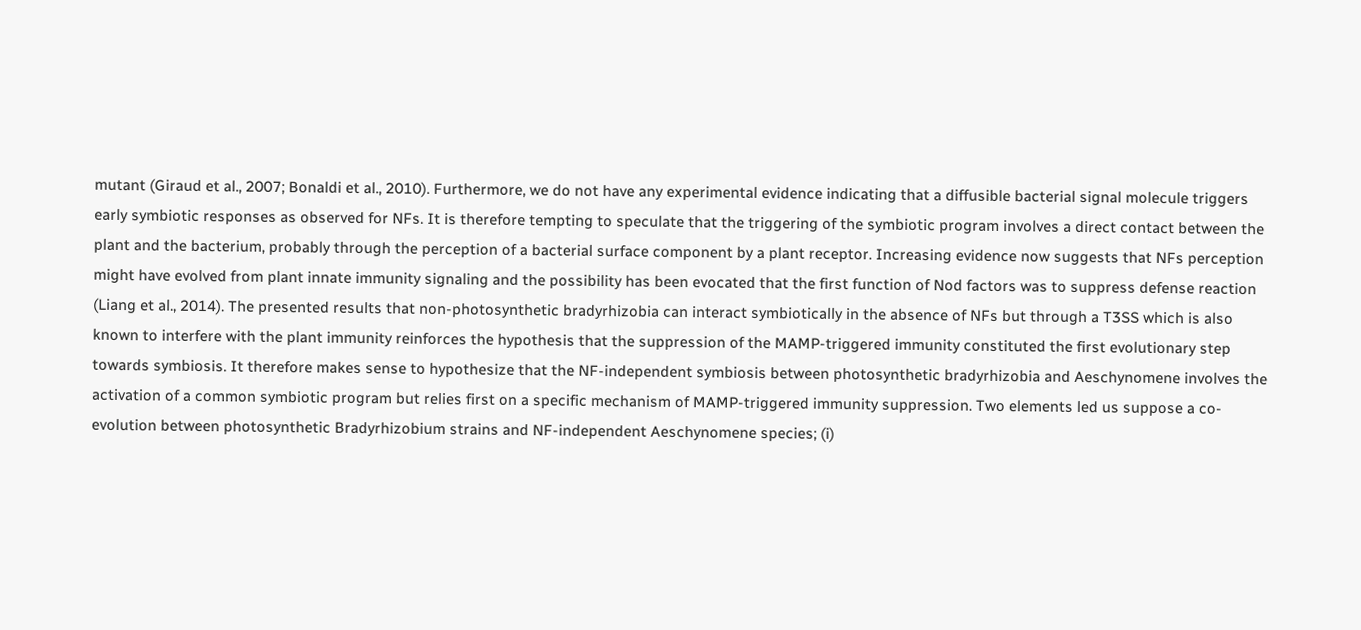mutant (Giraud et al., 2007; Bonaldi et al., 2010). Furthermore, we do not have any experimental evidence indicating that a diffusible bacterial signal molecule triggers early symbiotic responses as observed for NFs. It is therefore tempting to speculate that the triggering of the symbiotic program involves a direct contact between the plant and the bacterium, probably through the perception of a bacterial surface component by a plant receptor. Increasing evidence now suggests that NFs perception might have evolved from plant innate immunity signaling and the possibility has been evocated that the first function of Nod factors was to suppress defense reaction (Liang et al., 2014). The presented results that non-photosynthetic bradyrhizobia can interact symbiotically in the absence of NFs but through a T3SS which is also known to interfere with the plant immunity reinforces the hypothesis that the suppression of the MAMP-triggered immunity constituted the first evolutionary step towards symbiosis. It therefore makes sense to hypothesize that the NF-independent symbiosis between photosynthetic bradyrhizobia and Aeschynomene involves the activation of a common symbiotic program but relies first on a specific mechanism of MAMP-triggered immunity suppression. Two elements led us suppose a co-evolution between photosynthetic Bradyrhizobium strains and NF-independent Aeschynomene species; (i)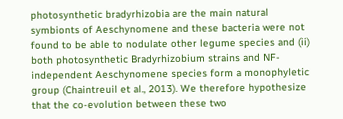photosynthetic bradyrhizobia are the main natural symbionts of Aeschynomene and these bacteria were not found to be able to nodulate other legume species and (ii) both photosynthetic Bradyrhizobium strains and NF-independent Aeschynomene species form a monophyletic group (Chaintreuil et al., 2013). We therefore hypothesize that the co-evolution between these two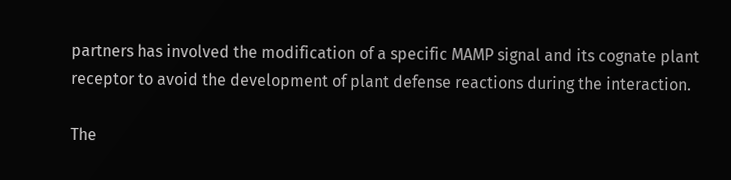partners has involved the modification of a specific MAMP signal and its cognate plant receptor to avoid the development of plant defense reactions during the interaction.

The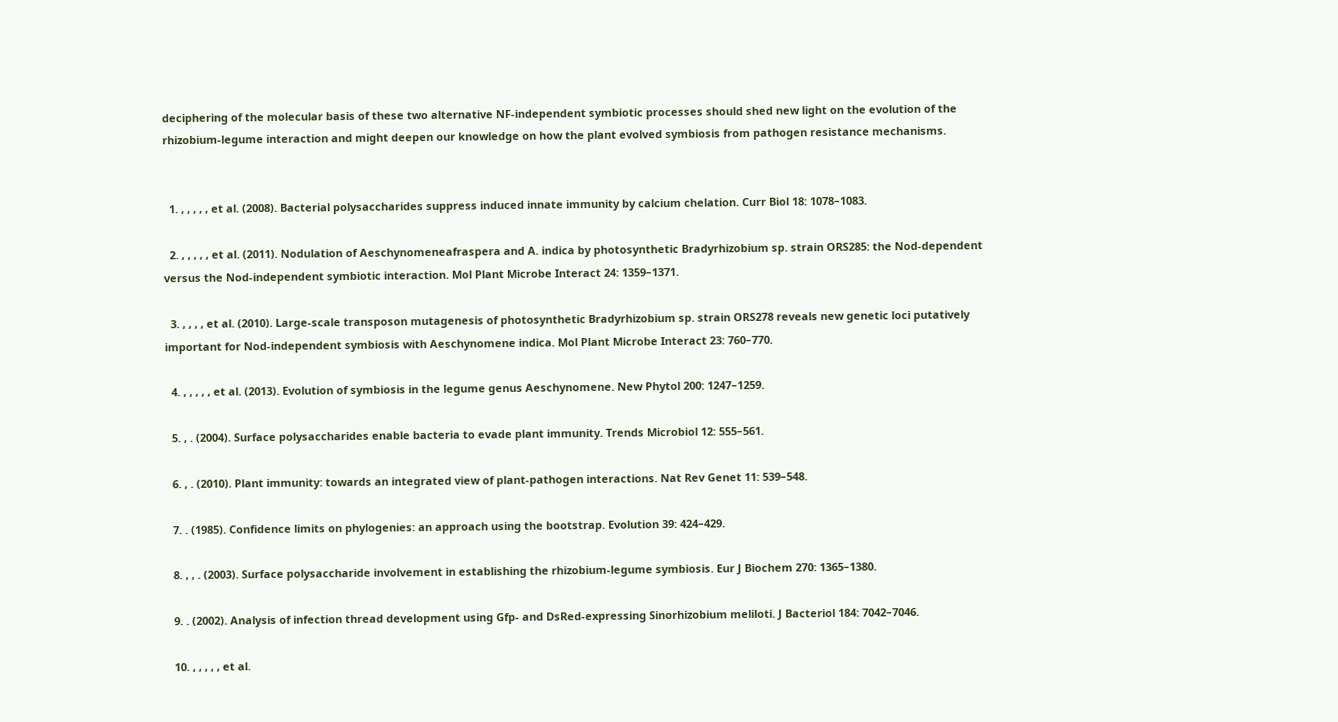deciphering of the molecular basis of these two alternative NF-independent symbiotic processes should shed new light on the evolution of the rhizobium-legume interaction and might deepen our knowledge on how the plant evolved symbiosis from pathogen resistance mechanisms.


  1. , , , , , et al. (2008). Bacterial polysaccharides suppress induced innate immunity by calcium chelation. Curr Biol 18: 1078–1083.

  2. , , , , , et al. (2011). Nodulation of Aeschynomeneafraspera and A. indica by photosynthetic Bradyrhizobium sp. strain ORS285: the Nod-dependent versus the Nod-independent symbiotic interaction. Mol Plant Microbe Interact 24: 1359–1371.

  3. , , , , et al. (2010). Large-scale transposon mutagenesis of photosynthetic Bradyrhizobium sp. strain ORS278 reveals new genetic loci putatively important for Nod-independent symbiosis with Aeschynomene indica. Mol Plant Microbe Interact 23: 760–770.

  4. , , , , , et al. (2013). Evolution of symbiosis in the legume genus Aeschynomene. New Phytol 200: 1247–1259.

  5. , . (2004). Surface polysaccharides enable bacteria to evade plant immunity. Trends Microbiol 12: 555–561.

  6. , . (2010). Plant immunity: towards an integrated view of plant-pathogen interactions. Nat Rev Genet 11: 539–548.

  7. . (1985). Confidence limits on phylogenies: an approach using the bootstrap. Evolution 39: 424–429.

  8. , , . (2003). Surface polysaccharide involvement in establishing the rhizobium-legume symbiosis. Eur J Biochem 270: 1365–1380.

  9. . (2002). Analysis of infection thread development using Gfp- and DsRed-expressing Sinorhizobium meliloti. J Bacteriol 184: 7042–7046.

  10. , , , , , et al.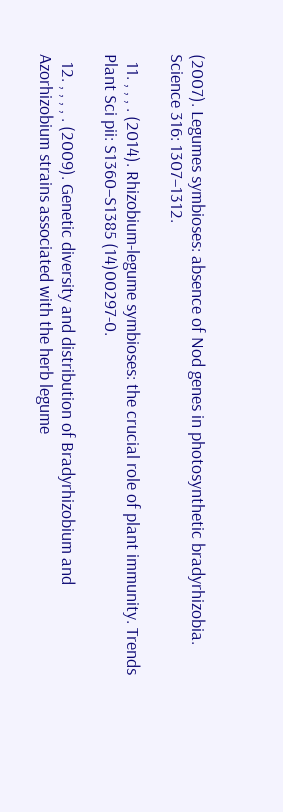(2007). Legumes symbioses: absence of Nod genes in photosynthetic bradyrhizobia. Science 316: 1307–1312.

  11. , , , . (2014). Rhizobium-legume symbioses: the crucial role of plant immunity. Trends Plant Sci pii: S1360–S1385 (14)00297-0.

  12. , , , , . (2009). Genetic diversity and distribution of Bradyrhizobium and Azorhizobium strains associated with the herb legume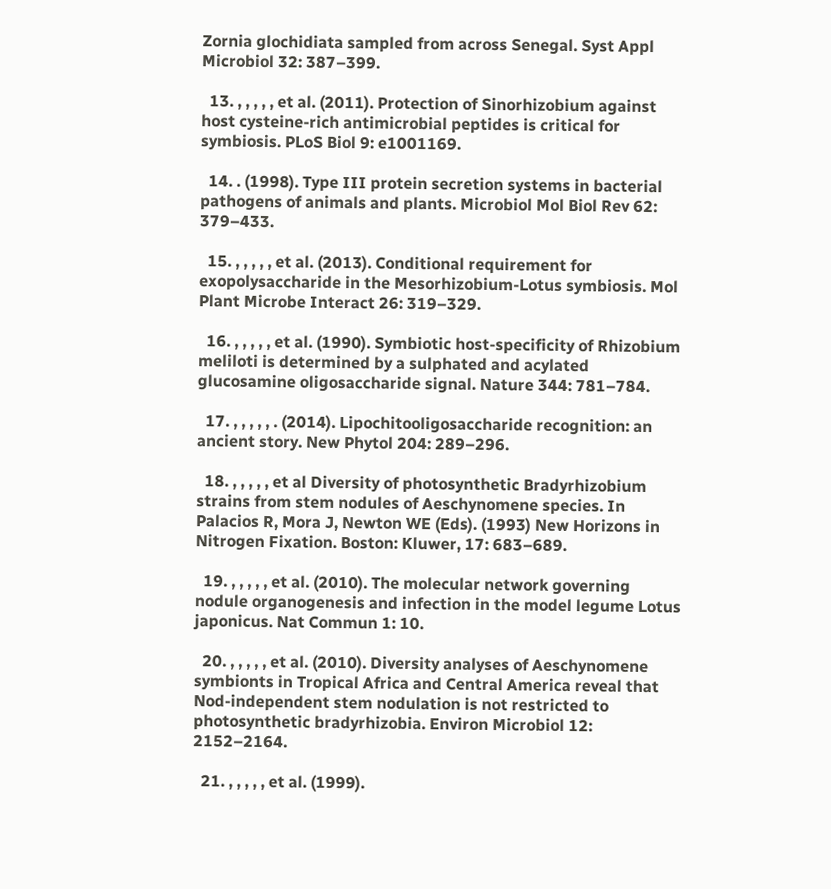Zornia glochidiata sampled from across Senegal. Syst Appl Microbiol 32: 387–399.

  13. , , , , , et al. (2011). Protection of Sinorhizobium against host cysteine-rich antimicrobial peptides is critical for symbiosis. PLoS Biol 9: e1001169.

  14. . (1998). Type III protein secretion systems in bacterial pathogens of animals and plants. Microbiol Mol Biol Rev 62: 379–433.

  15. , , , , , et al. (2013). Conditional requirement for exopolysaccharide in the Mesorhizobium-Lotus symbiosis. Mol Plant Microbe Interact 26: 319–329.

  16. , , , , , et al. (1990). Symbiotic host-specificity of Rhizobium meliloti is determined by a sulphated and acylated glucosamine oligosaccharide signal. Nature 344: 781–784.

  17. , , , , , . (2014). Lipochitooligosaccharide recognition: an ancient story. New Phytol 204: 289–296.

  18. , , , , , et al Diversity of photosynthetic Bradyrhizobium strains from stem nodules of Aeschynomene species. In Palacios R, Mora J, Newton WE (Eds). (1993) New Horizons in Nitrogen Fixation. Boston: Kluwer, 17: 683–689.

  19. , , , , , et al. (2010). The molecular network governing nodule organogenesis and infection in the model legume Lotus japonicus. Nat Commun 1: 10.

  20. , , , , , et al. (2010). Diversity analyses of Aeschynomene symbionts in Tropical Africa and Central America reveal that Nod-independent stem nodulation is not restricted to photosynthetic bradyrhizobia. Environ Microbiol 12: 2152–2164.

  21. , , , , , et al. (1999).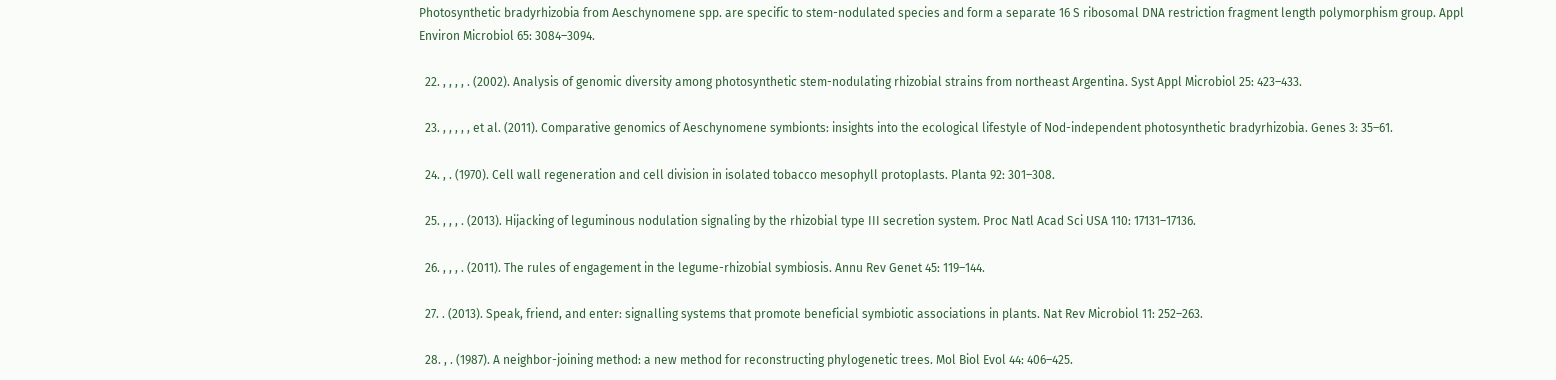Photosynthetic bradyrhizobia from Aeschynomene spp. are specific to stem-nodulated species and form a separate 16 S ribosomal DNA restriction fragment length polymorphism group. Appl Environ Microbiol 65: 3084–3094.

  22. , , , , . (2002). Analysis of genomic diversity among photosynthetic stem-nodulating rhizobial strains from northeast Argentina. Syst Appl Microbiol 25: 423–433.

  23. , , , , , et al. (2011). Comparative genomics of Aeschynomene symbionts: insights into the ecological lifestyle of Nod-independent photosynthetic bradyrhizobia. Genes 3: 35–61.

  24. , . (1970). Cell wall regeneration and cell division in isolated tobacco mesophyll protoplasts. Planta 92: 301–308.

  25. , , , . (2013). Hijacking of leguminous nodulation signaling by the rhizobial type III secretion system. Proc Natl Acad Sci USA 110: 17131–17136.

  26. , , , . (2011). The rules of engagement in the legume-rhizobial symbiosis. Annu Rev Genet 45: 119–144.

  27. . (2013). Speak, friend, and enter: signalling systems that promote beneficial symbiotic associations in plants. Nat Rev Microbiol 11: 252–263.

  28. , . (1987). A neighbor-joining method: a new method for reconstructing phylogenetic trees. Mol Biol Evol 44: 406–425.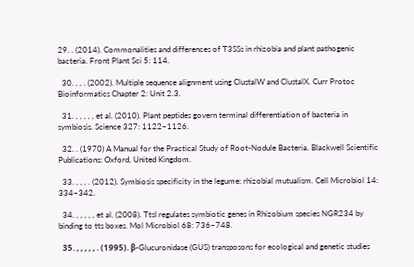29. . (2014). Commonalities and differences of T3SSs in rhizobia and plant pathogenic bacteria. Front Plant Sci 5: 114.

  30. , , . (2002). Multiple sequence alignment using ClustalW and ClustalX. Curr Protoc Bioinformatics Chapter 2: Unit 2.3.

  31. , , , , , et al. (2010). Plant peptides govern terminal differentiation of bacteria in symbiosis. Science 327: 1122–1126.

  32. . (1970) A Manual for the Practical Study of Root-Nodule Bacteria. Blackwell Scientific Publications: Oxford, United Kingdom.

  33. , , , . (2012). Symbiosis specificity in the legume: rhizobial mutualism. Cell Microbiol 14: 334–342.

  34. , , , , , et al. (2008). TtsI regulates symbiotic genes in Rhizobium species NGR234 by binding to tts boxes. Mol Microbiol 68: 736–748.

  35. , , , , , . (1995). β-Glucuronidase (GUS) transposons for ecological and genetic studies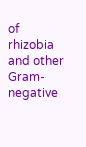of rhizobia and other Gram-negative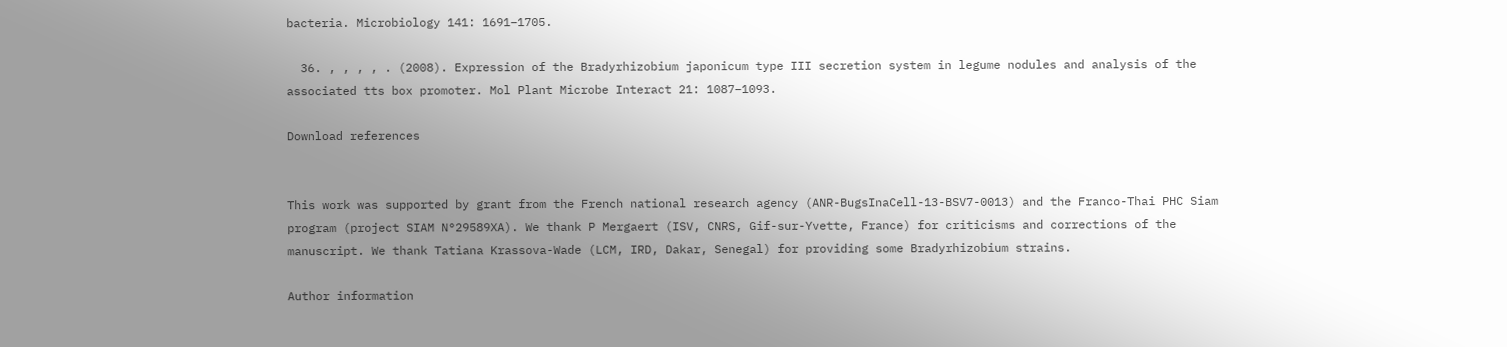bacteria. Microbiology 141: 1691–1705.

  36. , , , , . (2008). Expression of the Bradyrhizobium japonicum type III secretion system in legume nodules and analysis of the associated tts box promoter. Mol Plant Microbe Interact 21: 1087–1093.

Download references


This work was supported by grant from the French national research agency (ANR-BugsInaCell-13-BSV7-0013) and the Franco-Thai PHC Siam program (project SIAM N°29589XA). We thank P Mergaert (ISV, CNRS, Gif-sur-Yvette, France) for criticisms and corrections of the manuscript. We thank Tatiana Krassova-Wade (LCM, IRD, Dakar, Senegal) for providing some Bradyrhizobium strains.

Author information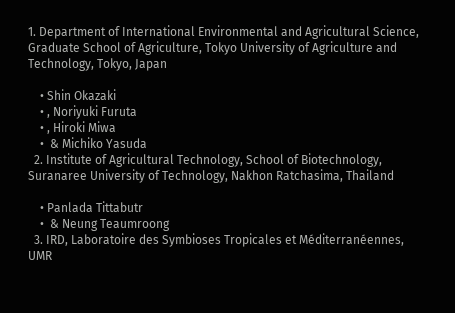1. Department of International Environmental and Agricultural Science, Graduate School of Agriculture, Tokyo University of Agriculture and Technology, Tokyo, Japan

    • Shin Okazaki
    • , Noriyuki Furuta
    • , Hiroki Miwa
    •  & Michiko Yasuda
  2. Institute of Agricultural Technology, School of Biotechnology, Suranaree University of Technology, Nakhon Ratchasima, Thailand

    • Panlada Tittabutr
    •  & Neung Teaumroong
  3. IRD, Laboratoire des Symbioses Tropicales et Méditerranéennes, UMR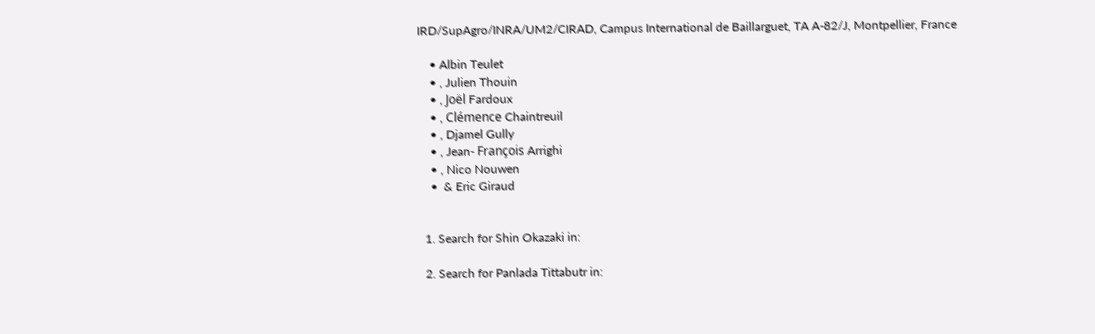IRD/SupAgro/INRA/UM2/CIRAD, Campus International de Baillarguet, TA A-82/J, Montpellier, France

    • Albin Teulet
    • , Julien Thouin
    • , Joël Fardoux
    • , Clémence Chaintreuil
    • , Djamel Gully
    • , Jean- François Arrighi
    • , Nico Nouwen
    •  & Eric Giraud


  1. Search for Shin Okazaki in:

  2. Search for Panlada Tittabutr in: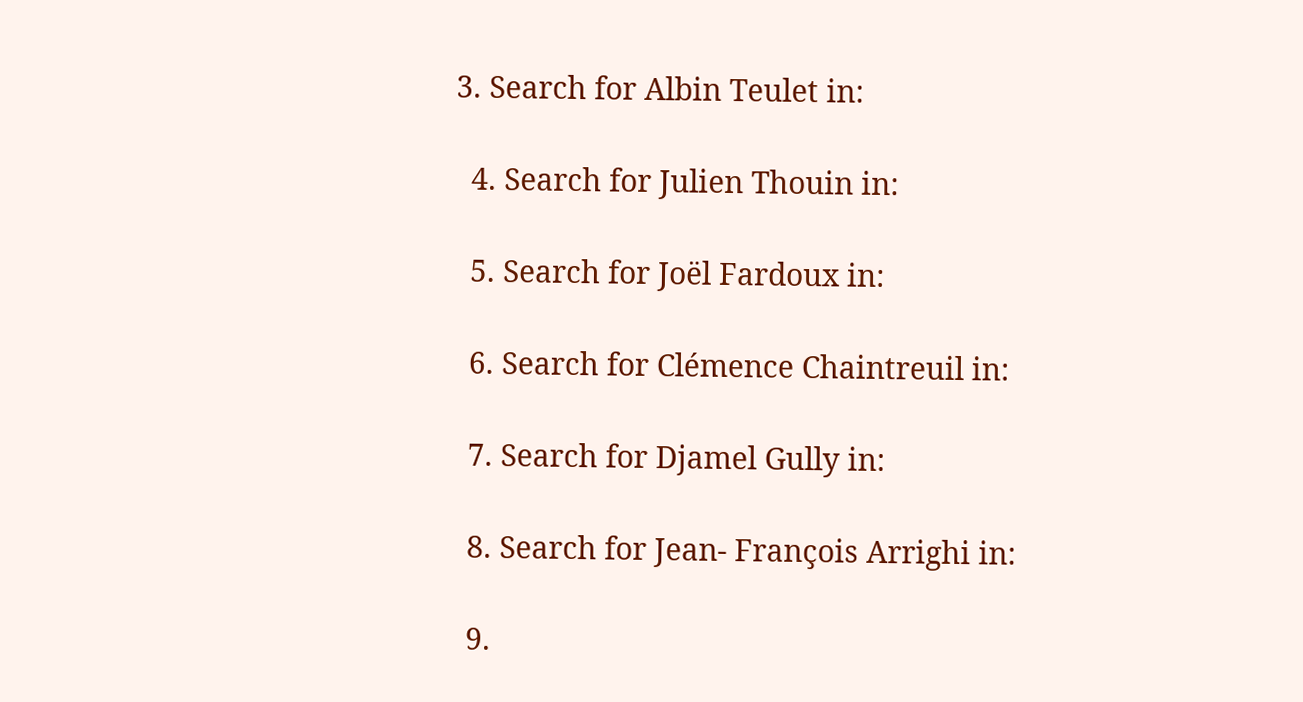3. Search for Albin Teulet in:

  4. Search for Julien Thouin in:

  5. Search for Joël Fardoux in:

  6. Search for Clémence Chaintreuil in:

  7. Search for Djamel Gully in:

  8. Search for Jean- François Arrighi in:

  9.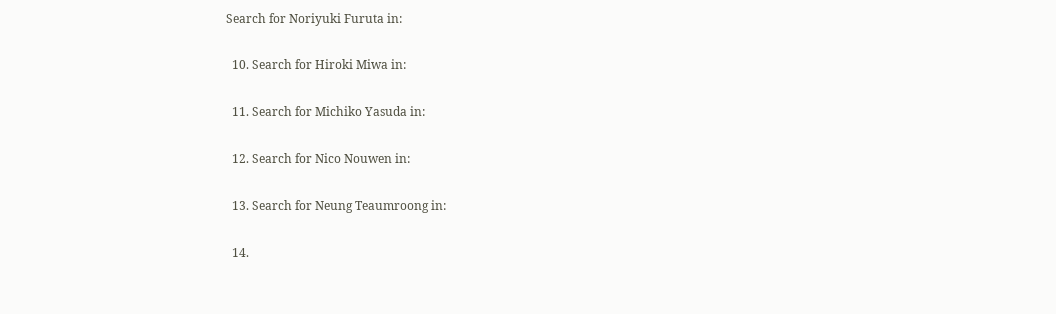Search for Noriyuki Furuta in:

  10. Search for Hiroki Miwa in:

  11. Search for Michiko Yasuda in:

  12. Search for Nico Nouwen in:

  13. Search for Neung Teaumroong in:

  14.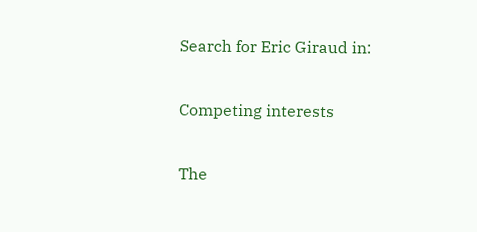Search for Eric Giraud in:

Competing interests

The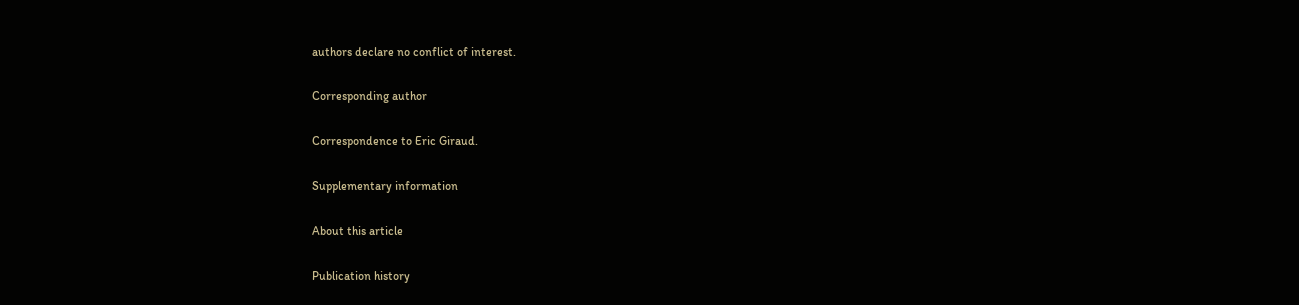authors declare no conflict of interest.

Corresponding author

Correspondence to Eric Giraud.

Supplementary information

About this article

Publication history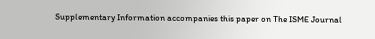Supplementary Information accompanies this paper on The ISME Journal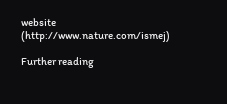website (http://www.nature.com/ismej)

Further reading